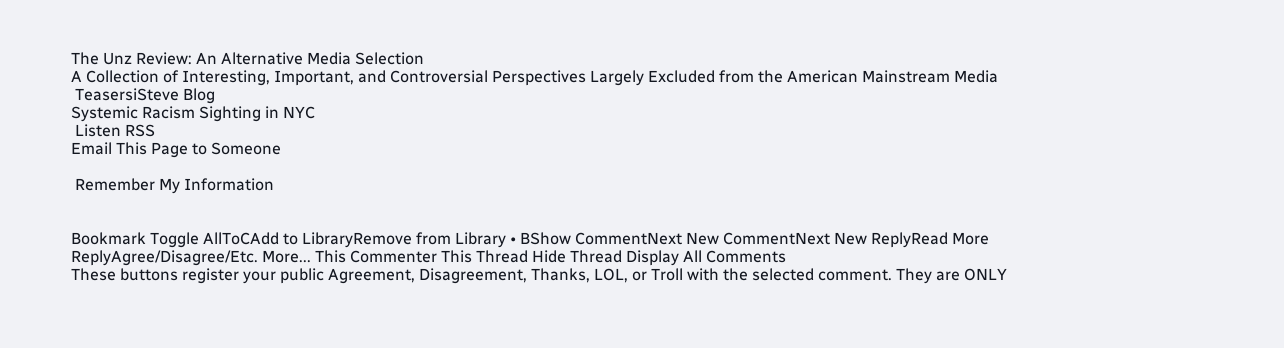The Unz Review: An Alternative Media Selection
A Collection of Interesting, Important, and Controversial Perspectives Largely Excluded from the American Mainstream Media
 TeasersiSteve Blog
Systemic Racism Sighting in NYC
 Listen RSS
Email This Page to Someone

 Remember My Information


Bookmark Toggle AllToCAdd to LibraryRemove from Library • BShow CommentNext New CommentNext New ReplyRead More
ReplyAgree/Disagree/Etc. More... This Commenter This Thread Hide Thread Display All Comments
These buttons register your public Agreement, Disagreement, Thanks, LOL, or Troll with the selected comment. They are ONLY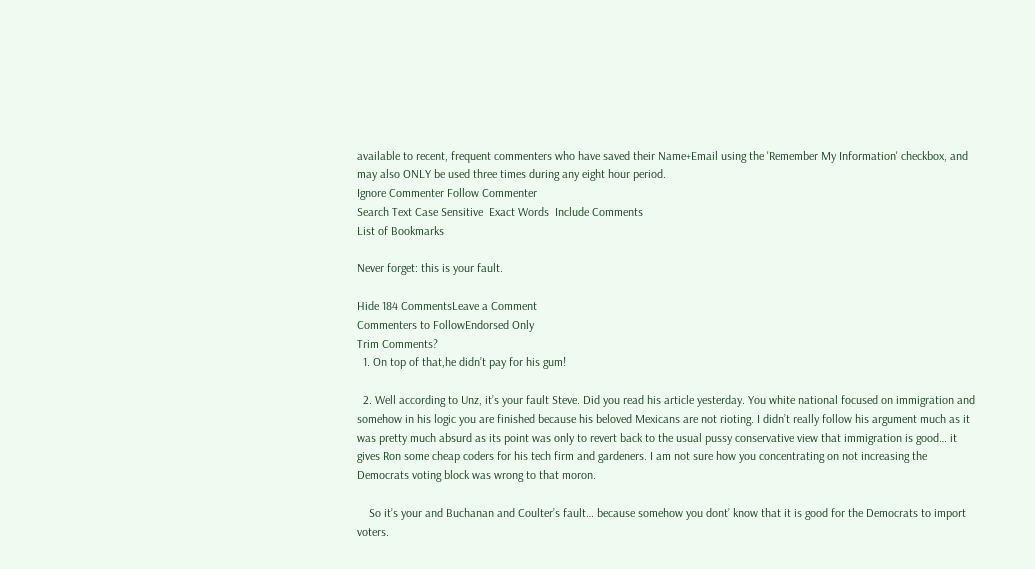available to recent, frequent commenters who have saved their Name+Email using the 'Remember My Information' checkbox, and may also ONLY be used three times during any eight hour period.
Ignore Commenter Follow Commenter
Search Text Case Sensitive  Exact Words  Include Comments
List of Bookmarks

Never forget: this is your fault.

Hide 184 CommentsLeave a Comment
Commenters to FollowEndorsed Only
Trim Comments?
  1. On top of that,he didn’t pay for his gum!

  2. Well according to Unz, it’s your fault Steve. Did you read his article yesterday. You white national focused on immigration and somehow in his logic you are finished because his beloved Mexicans are not rioting. I didn’t really follow his argument much as it was pretty much absurd as its point was only to revert back to the usual pussy conservative view that immigration is good… it gives Ron some cheap coders for his tech firm and gardeners. I am not sure how you concentrating on not increasing the Democrats voting block was wrong to that moron.

    So it’s your and Buchanan and Coulter’s fault… because somehow you dont’ know that it is good for the Democrats to import voters.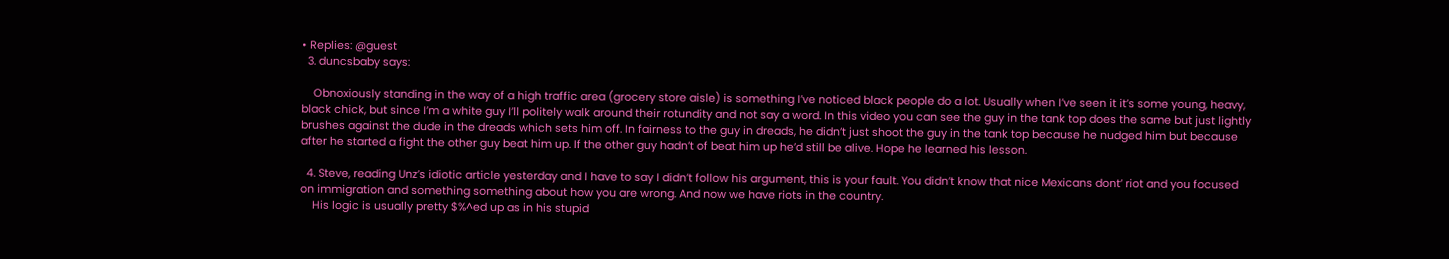• Replies: @guest
  3. duncsbaby says:

    Obnoxiously standing in the way of a high traffic area (grocery store aisle) is something I’ve noticed black people do a lot. Usually when I’ve seen it it’s some young, heavy, black chick, but since I’m a white guy I’ll politely walk around their rotundity and not say a word. In this video you can see the guy in the tank top does the same but just lightly brushes against the dude in the dreads which sets him off. In fairness to the guy in dreads, he didn’t just shoot the guy in the tank top because he nudged him but because after he started a fight the other guy beat him up. If the other guy hadn’t of beat him up he’d still be alive. Hope he learned his lesson.

  4. Steve, reading Unz’s idiotic article yesterday and I have to say I didn’t follow his argument, this is your fault. You didn’t know that nice Mexicans dont’ riot and you focused on immigration and something something about how you are wrong. And now we have riots in the country.
    His logic is usually pretty $%^ed up as in his stupid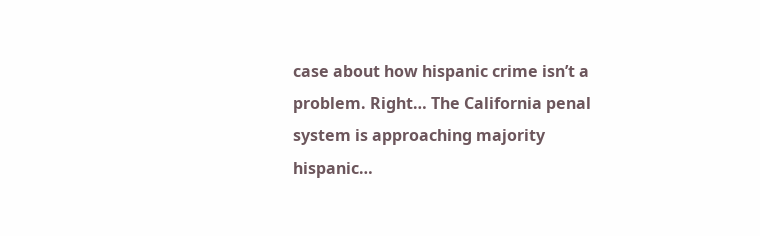case about how hispanic crime isn’t a problem. Right… The California penal system is approaching majority hispanic…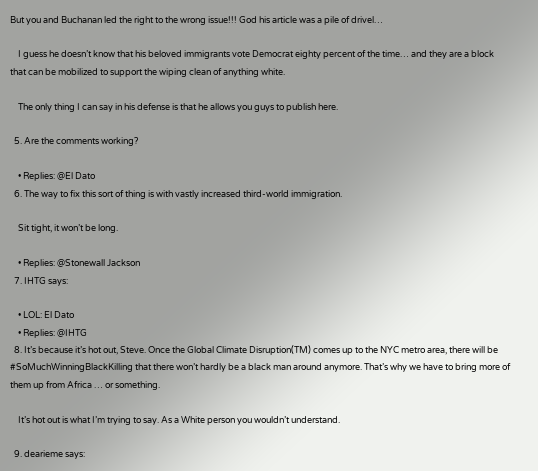But you and Buchanan led the right to the wrong issue!!! God his article was a pile of drivel…

    I guess he doesn’t know that his beloved immigrants vote Democrat eighty percent of the time… and they are a block that can be mobilized to support the wiping clean of anything white.

    The only thing I can say in his defense is that he allows you guys to publish here.

  5. Are the comments working?

    • Replies: @El Dato
  6. The way to fix this sort of thing is with vastly increased third-world immigration.

    Sit tight, it won’t be long.

    • Replies: @Stonewall Jackson
  7. IHTG says:

    • LOL: El Dato
    • Replies: @IHTG
  8. It’s because it’s hot out, Steve. Once the Global Climate Disruption(TM) comes up to the NYC metro area, there will be #SoMuchWinningBlackKilling that there won’t hardly be a black man around anymore. That’s why we have to bring more of them up from Africa … or something.

    It’s hot out is what I’m trying to say. As a White person you wouldn’t understand.

  9. dearieme says: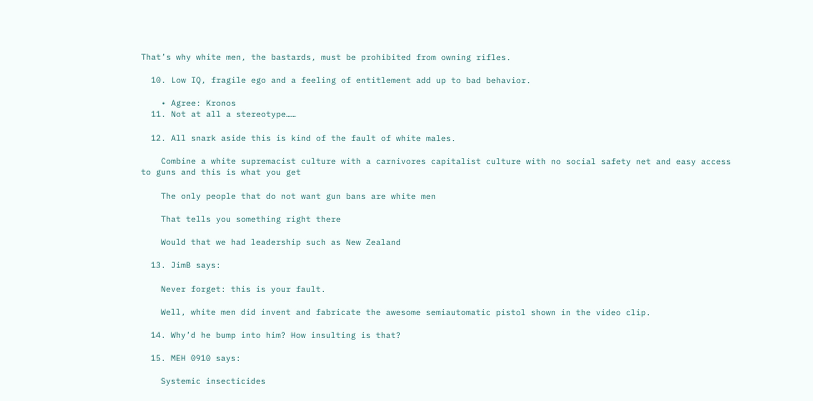That’s why white men, the bastards, must be prohibited from owning rifles.

  10. Low IQ, fragile ego and a feeling of entitlement add up to bad behavior.

    • Agree: Kronos
  11. Not at all a stereotype……

  12. All snark aside this is kind of the fault of white males.

    Combine a white supremacist culture with a carnivores capitalist culture with no social safety net and easy access to guns and this is what you get

    The only people that do not want gun bans are white men

    That tells you something right there

    Would that we had leadership such as New Zealand

  13. JimB says:

    Never forget: this is your fault.

    Well, white men did invent and fabricate the awesome semiautomatic pistol shown in the video clip.

  14. Why’d he bump into him? How insulting is that?

  15. MEH 0910 says:

    Systemic insecticides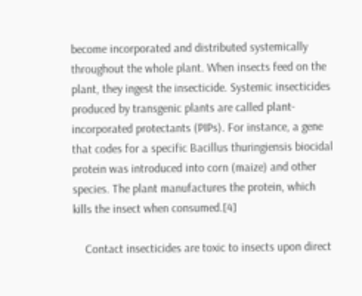become incorporated and distributed systemically throughout the whole plant. When insects feed on the plant, they ingest the insecticide. Systemic insecticides produced by transgenic plants are called plant-incorporated protectants (PIPs). For instance, a gene that codes for a specific Bacillus thuringiensis biocidal protein was introduced into corn (maize) and other species. The plant manufactures the protein, which kills the insect when consumed.[4]

    Contact insecticides are toxic to insects upon direct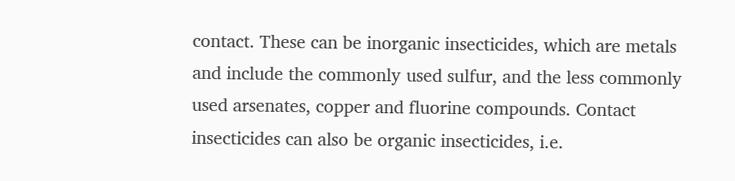contact. These can be inorganic insecticides, which are metals and include the commonly used sulfur, and the less commonly used arsenates, copper and fluorine compounds. Contact insecticides can also be organic insecticides, i.e.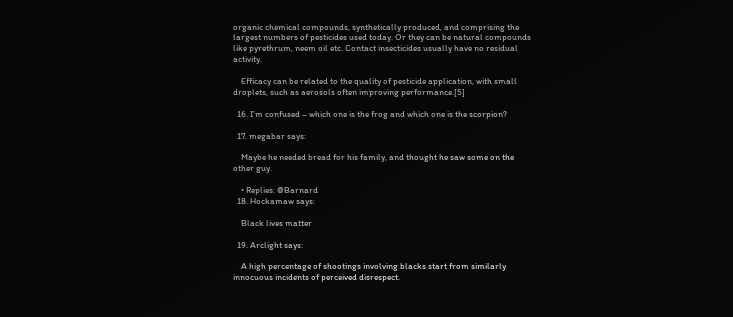organic chemical compounds, synthetically produced, and comprising the largest numbers of pesticides used today. Or they can be natural compounds like pyrethrum, neem oil etc. Contact insecticides usually have no residual activity.

    Efficacy can be related to the quality of pesticide application, with small droplets, such as aerosols often improving performance.[5]

  16. I’m confused – which one is the frog and which one is the scorpion?

  17. megabar says:

    Maybe he needed bread for his family, and thought he saw some on the other guy.

    • Replies: @Barnard
  18. Hockamaw says:

    Black lives matter

  19. Arclight says:

    A high percentage of shootings involving blacks start from similarly innocuous incidents of perceived disrespect.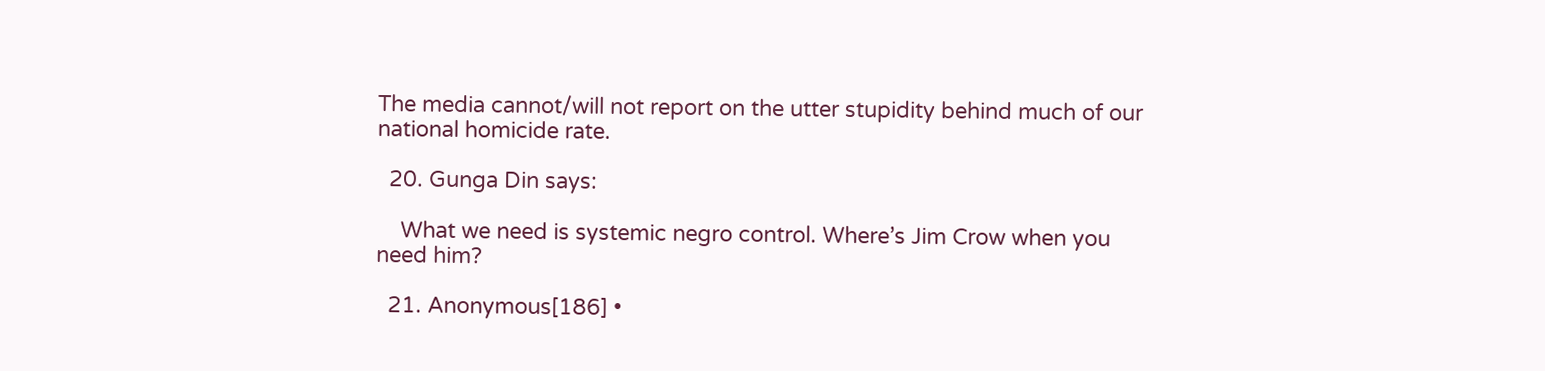The media cannot/will not report on the utter stupidity behind much of our national homicide rate.

  20. Gunga Din says:

    What we need is systemic negro control. Where’s Jim Crow when you need him?

  21. Anonymous[186] •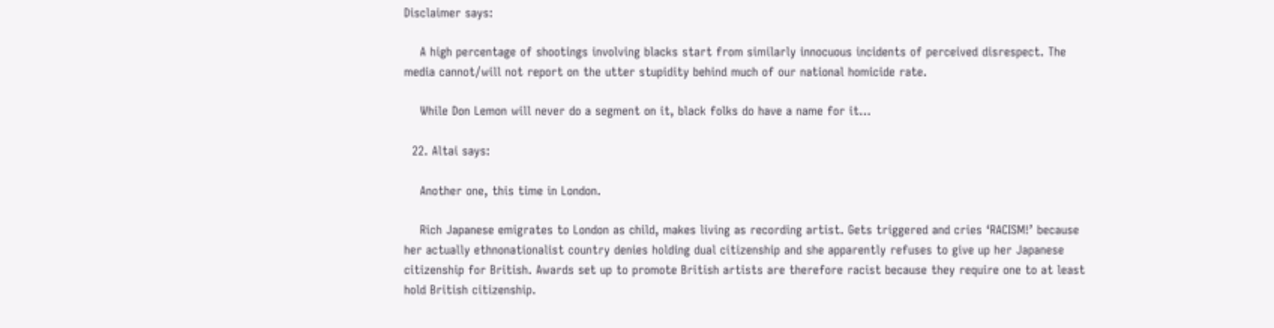Disclaimer says:

    A high percentage of shootings involving blacks start from similarly innocuous incidents of perceived disrespect. The media cannot/will not report on the utter stupidity behind much of our national homicide rate.

    While Don Lemon will never do a segment on it, black folks do have a name for it…

  22. Altai says:

    Another one, this time in London.

    Rich Japanese emigrates to London as child, makes living as recording artist. Gets triggered and cries ‘RACISM!’ because her actually ethnonationalist country denies holding dual citizenship and she apparently refuses to give up her Japanese citizenship for British. Awards set up to promote British artists are therefore racist because they require one to at least hold British citizenship.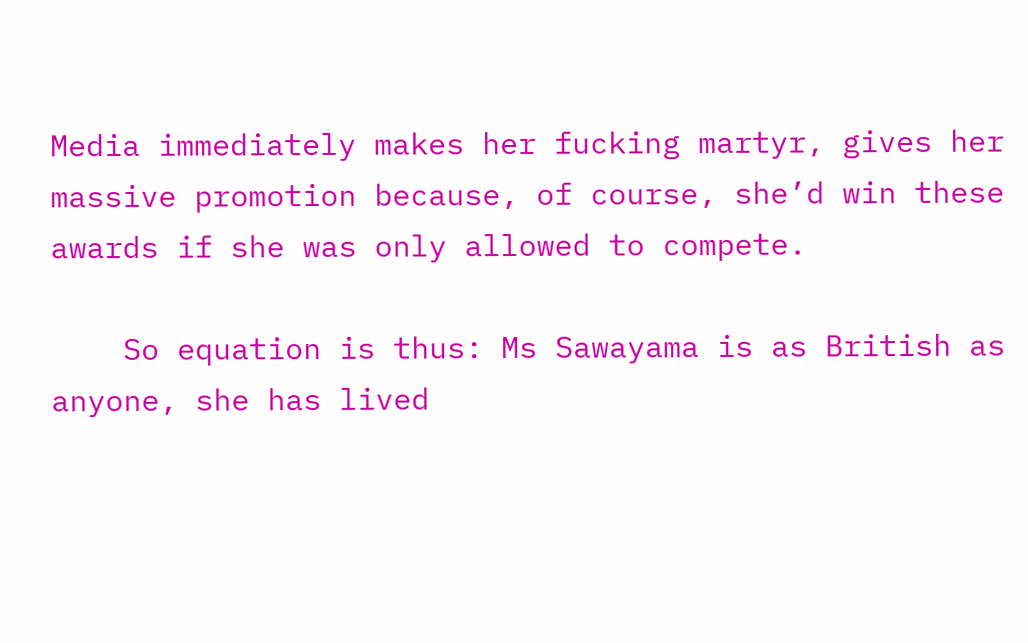Media immediately makes her fucking martyr, gives her massive promotion because, of course, she’d win these awards if she was only allowed to compete.

    So equation is thus: Ms Sawayama is as British as anyone, she has lived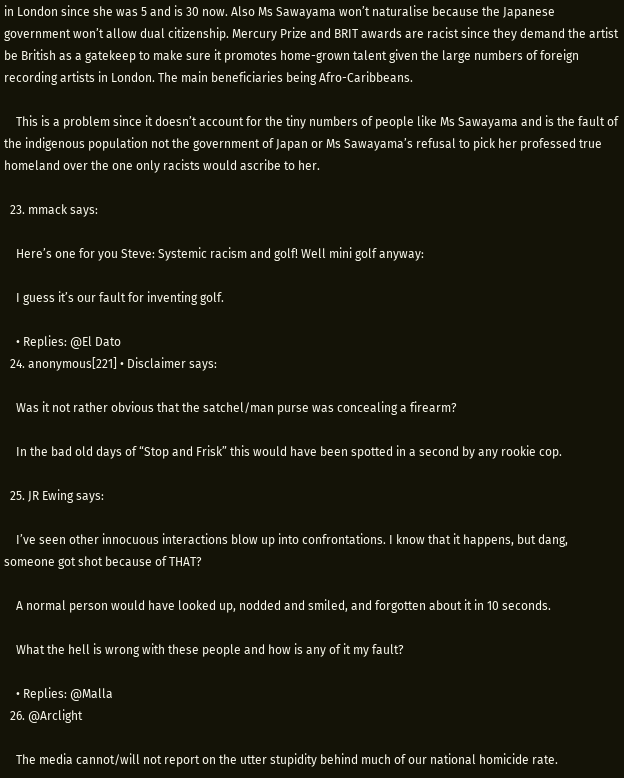in London since she was 5 and is 30 now. Also Ms Sawayama won’t naturalise because the Japanese government won’t allow dual citizenship. Mercury Prize and BRIT awards are racist since they demand the artist be British as a gatekeep to make sure it promotes home-grown talent given the large numbers of foreign recording artists in London. The main beneficiaries being Afro-Caribbeans.

    This is a problem since it doesn’t account for the tiny numbers of people like Ms Sawayama and is the fault of the indigenous population not the government of Japan or Ms Sawayama’s refusal to pick her professed true homeland over the one only racists would ascribe to her.

  23. mmack says:

    Here’s one for you Steve: Systemic racism and golf! Well mini golf anyway:

    I guess it’s our fault for inventing golf.

    • Replies: @El Dato
  24. anonymous[221] • Disclaimer says:

    Was it not rather obvious that the satchel/man purse was concealing a firearm?

    In the bad old days of “Stop and Frisk” this would have been spotted in a second by any rookie cop.

  25. JR Ewing says:

    I’ve seen other innocuous interactions blow up into confrontations. I know that it happens, but dang, someone got shot because of THAT?

    A normal person would have looked up, nodded and smiled, and forgotten about it in 10 seconds.

    What the hell is wrong with these people and how is any of it my fault?

    • Replies: @Malla
  26. @Arclight

    The media cannot/will not report on the utter stupidity behind much of our national homicide rate.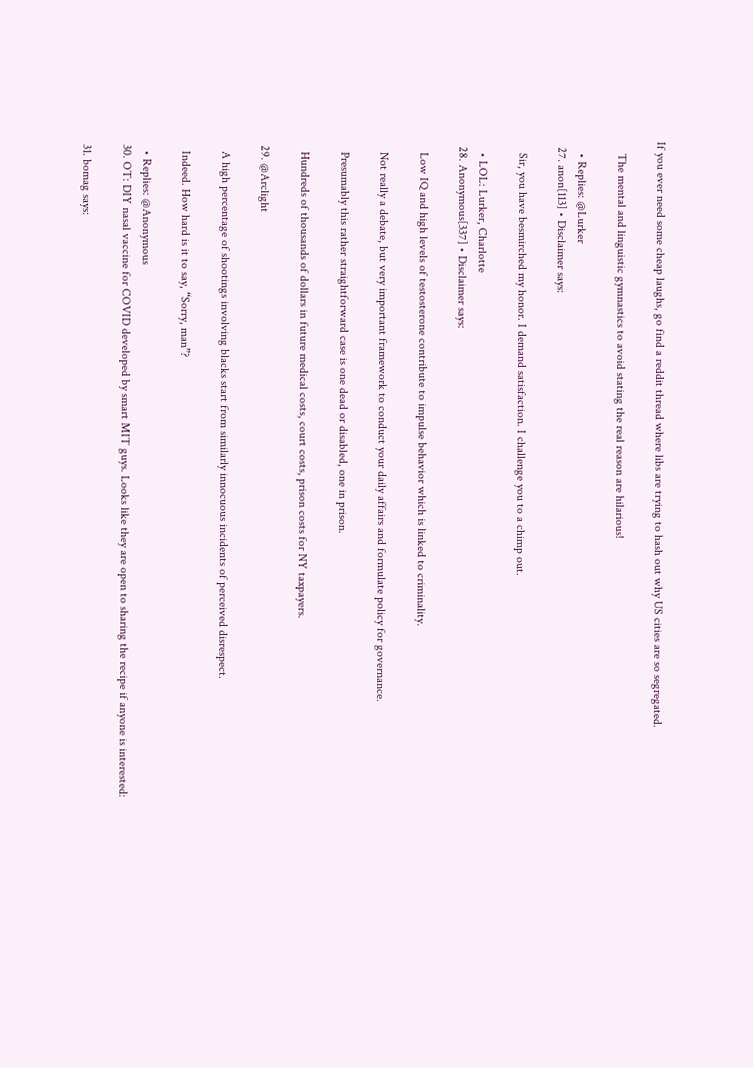If you ever need some cheap laughs, go find a reddit thread where libs are trying to hash out why US cities are so segregated.

    The mental and linguistic gymnastics to avoid stating the real reason are hilarious!

    • Replies: @Lurker
  27. anon[113] • Disclaimer says:

    Sir, you have besmirched my honor. I demand satisfaction. I challenge you to a chimp out.

    • LOL: Lurker, Charlotte
  28. Anonymous[337] • Disclaimer says:

    Low IQ and high levels of testosterone contribute to impulse behavior which is linked to criminality.

    Not really a debate, but very important framework to conduct your daily affairs and formulate policy for governance.

    Presumably this rather straightforward case is one dead or disabled, one in prison.

    Hundreds of thousands of dollars in future medical costs, court costs, prison costs for NY taxpayers.

  29. @Arclight

    A high percentage of shootings involving blacks start from similarly innocuous incidents of perceived disrespect.

    Indeed. How hard is it to say, “Sorry, man”?

    • Replies: @Anonymous
  30. OT: DIY nasal vaccine for COVID developed by smart MIT guys. Looks like they are open to sharing the recipe if anyone is interested:

  31. bomag says: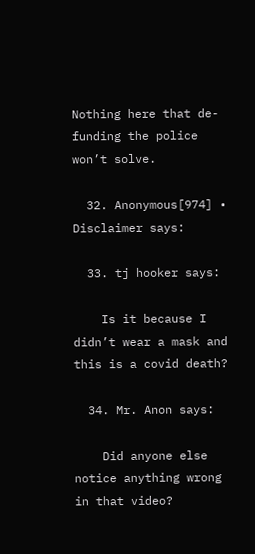Nothing here that de-funding the police won’t solve.

  32. Anonymous[974] • Disclaimer says:

  33. tj hooker says:

    Is it because I didn’t wear a mask and this is a covid death?

  34. Mr. Anon says:

    Did anyone else notice anything wrong in that video?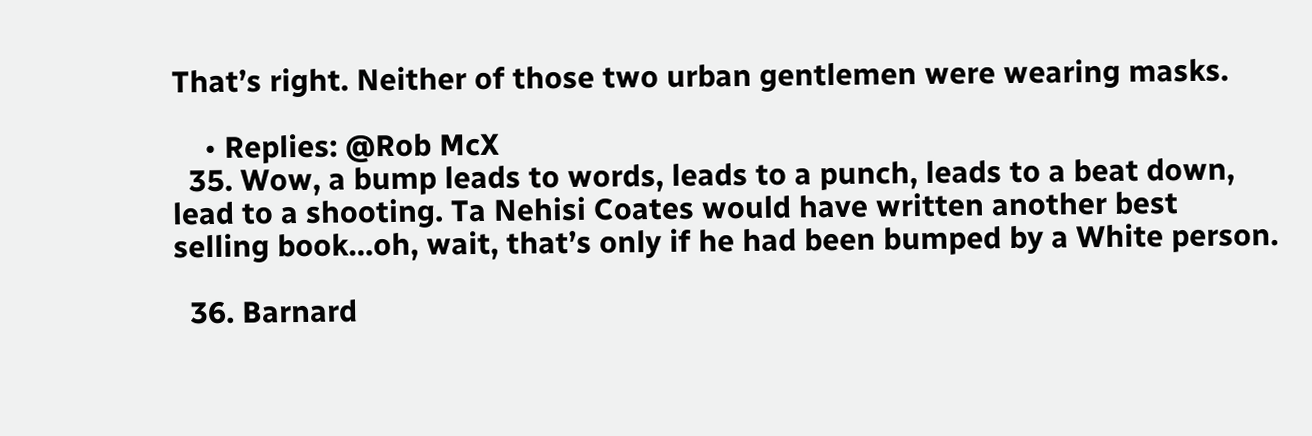That’s right. Neither of those two urban gentlemen were wearing masks.

    • Replies: @Rob McX
  35. Wow, a bump leads to words, leads to a punch, leads to a beat down, lead to a shooting. Ta Nehisi Coates would have written another best selling book…oh, wait, that’s only if he had been bumped by a White person.

  36. Barnard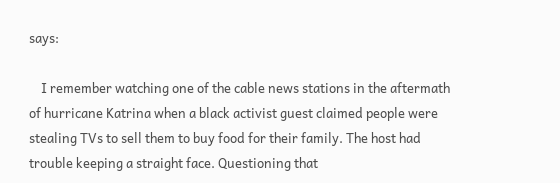says:

    I remember watching one of the cable news stations in the aftermath of hurricane Katrina when a black activist guest claimed people were stealing TVs to sell them to buy food for their family. The host had trouble keeping a straight face. Questioning that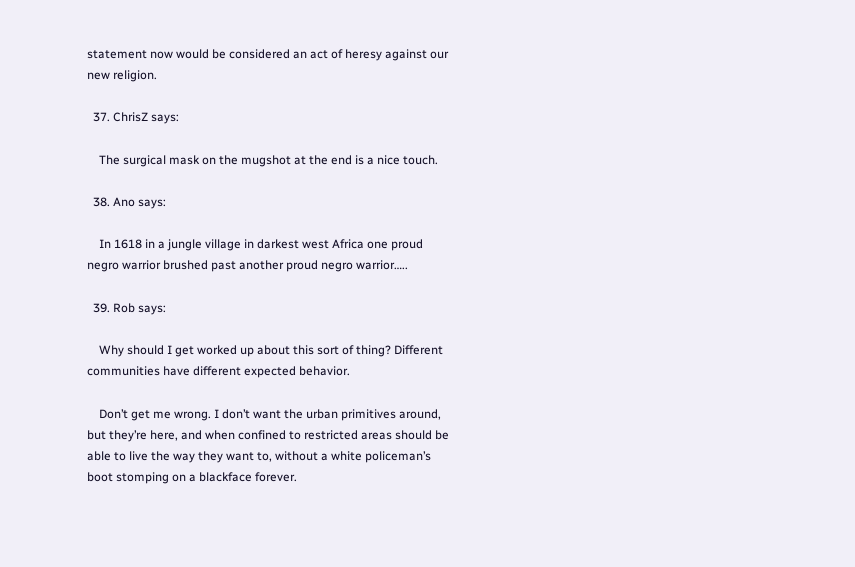statement now would be considered an act of heresy against our new religion.

  37. ChrisZ says:

    The surgical mask on the mugshot at the end is a nice touch.

  38. Ano says:

    In 1618 in a jungle village in darkest west Africa one proud negro warrior brushed past another proud negro warrior…..

  39. Rob says:

    Why should I get worked up about this sort of thing? Different communities have different expected behavior.

    Don’t get me wrong. I don’t want the urban primitives around, but they’re here, and when confined to restricted areas should be able to live the way they want to, without a white policeman’s boot stomping on a blackface forever.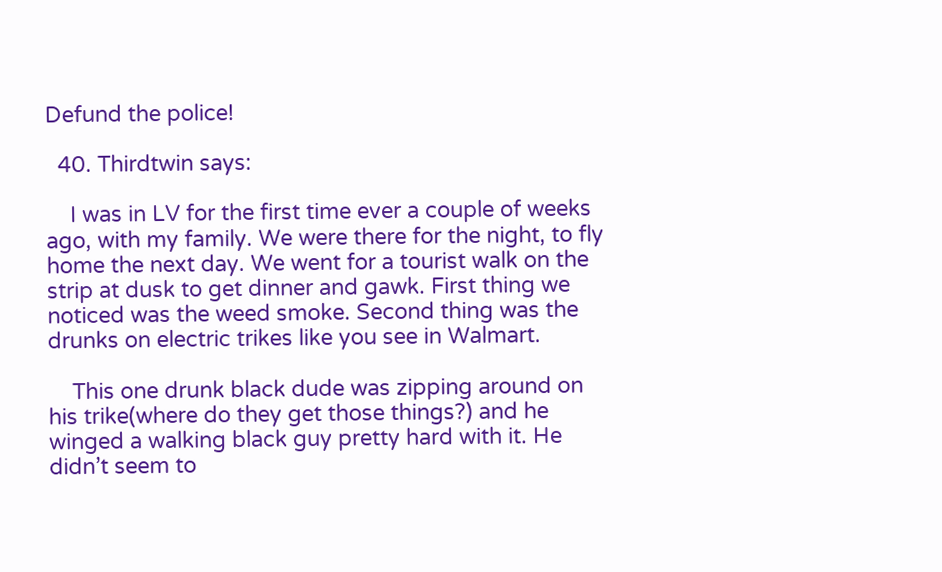Defund the police!

  40. Thirdtwin says:

    I was in LV for the first time ever a couple of weeks ago, with my family. We were there for the night, to fly home the next day. We went for a tourist walk on the strip at dusk to get dinner and gawk. First thing we noticed was the weed smoke. Second thing was the drunks on electric trikes like you see in Walmart.

    This one drunk black dude was zipping around on his trike(where do they get those things?) and he winged a walking black guy pretty hard with it. He didn’t seem to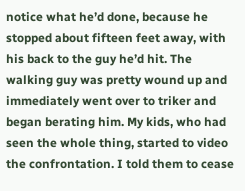notice what he’d done, because he stopped about fifteen feet away, with his back to the guy he’d hit. The walking guy was pretty wound up and immediately went over to triker and began berating him. My kids, who had seen the whole thing, started to video the confrontation. I told them to cease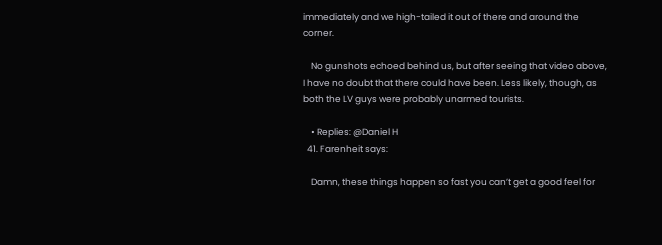immediately and we high-tailed it out of there and around the corner.

    No gunshots echoed behind us, but after seeing that video above, I have no doubt that there could have been. Less likely, though, as both the LV guys were probably unarmed tourists.

    • Replies: @Daniel H
  41. Farenheit says:

    Damn, these things happen so fast you can’t get a good feel for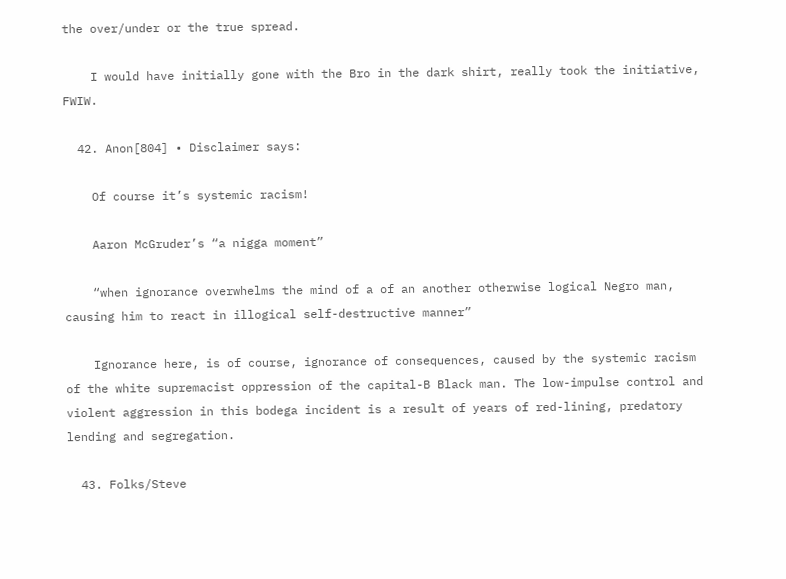the over/under or the true spread.

    I would have initially gone with the Bro in the dark shirt, really took the initiative, FWIW.

  42. Anon[804] • Disclaimer says:

    Of course it’s systemic racism!

    Aaron McGruder’s “a nigga moment”

    “when ignorance overwhelms the mind of a of an another otherwise logical Negro man, causing him to react in illogical self-destructive manner”

    Ignorance here, is of course, ignorance of consequences, caused by the systemic racism of the white supremacist oppression of the capital-B Black man. The low-impulse control and violent aggression in this bodega incident is a result of years of red-lining, predatory lending and segregation.

  43. Folks/Steve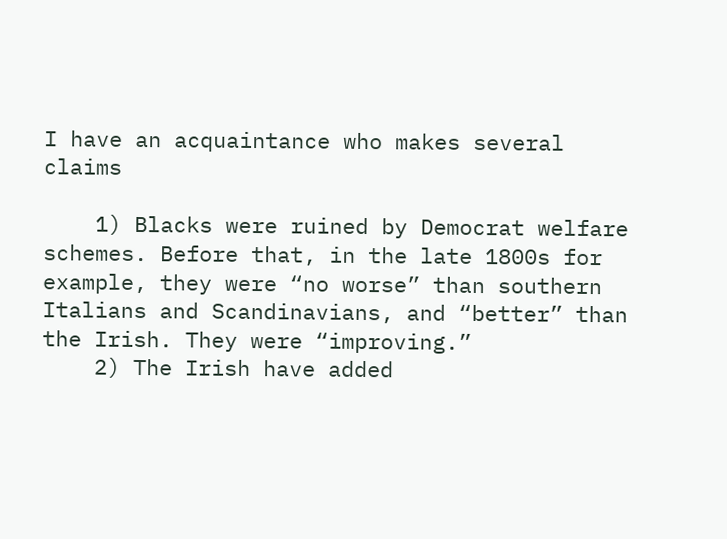I have an acquaintance who makes several claims

    1) Blacks were ruined by Democrat welfare schemes. Before that, in the late 1800s for example, they were “no worse” than southern Italians and Scandinavians, and “better” than the Irish. They were “improving.”
    2) The Irish have added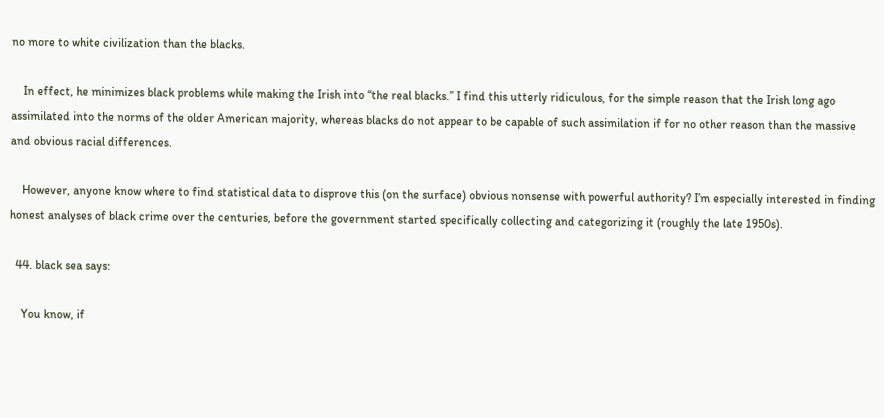no more to white civilization than the blacks.

    In effect, he minimizes black problems while making the Irish into “the real blacks.” I find this utterly ridiculous, for the simple reason that the Irish long ago assimilated into the norms of the older American majority, whereas blacks do not appear to be capable of such assimilation if for no other reason than the massive and obvious racial differences.

    However, anyone know where to find statistical data to disprove this (on the surface) obvious nonsense with powerful authority? I’m especially interested in finding honest analyses of black crime over the centuries, before the government started specifically collecting and categorizing it (roughly the late 1950s).

  44. black sea says:

    You know, if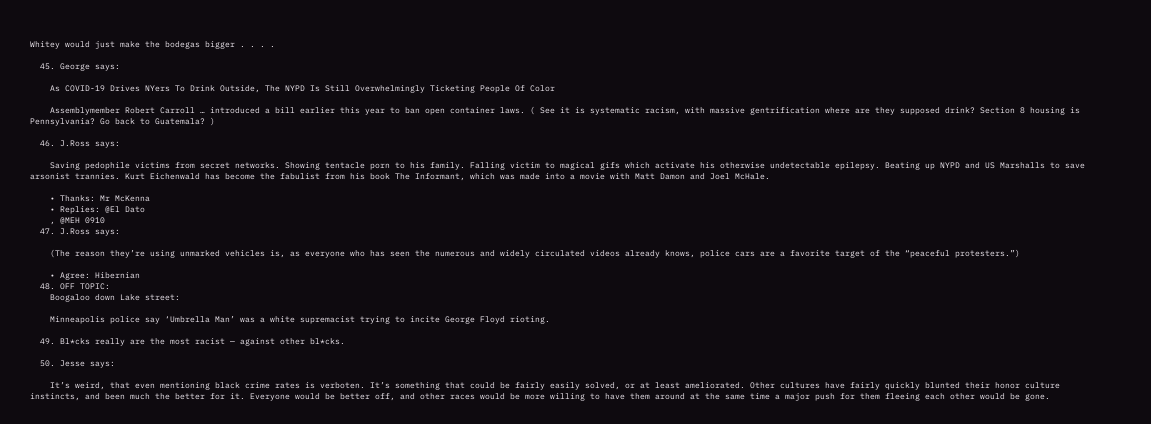Whitey would just make the bodegas bigger . . . .

  45. George says:

    As COVID-19 Drives NYers To Drink Outside, The NYPD Is Still Overwhelmingly Ticketing People Of Color

    Assemblymember Robert Carroll … introduced a bill earlier this year to ban open container laws. ( See it is systematic racism, with massive gentrification where are they supposed drink? Section 8 housing is Pennsylvania? Go back to Guatemala? )

  46. J.Ross says:

    Saving pedophile victims from secret networks. Showing tentacle porn to his family. Falling victim to magical gifs which activate his otherwise undetectable epilepsy. Beating up NYPD and US Marshalls to save arsonist trannies. Kurt Eichenwald has become the fabulist from his book The Informant, which was made into a movie with Matt Damon and Joel McHale.

    • Thanks: Mr McKenna
    • Replies: @El Dato
    , @MEH 0910
  47. J.Ross says:

    (The reason they’re using unmarked vehicles is, as everyone who has seen the numerous and widely circulated videos already knows, police cars are a favorite target of the “peaceful protesters.”)

    • Agree: Hibernian
  48. OFF TOPIC:
    Boogaloo down Lake street:

    Minneapolis police say ‘Umbrella Man’ was a white supremacist trying to incite George Floyd rioting.

  49. Bl*cks really are the most racist — against other bl*cks.

  50. Jesse says:

    It’s weird, that even mentioning black crime rates is verboten. It’s something that could be fairly easily solved, or at least ameliorated. Other cultures have fairly quickly blunted their honor culture instincts, and been much the better for it. Everyone would be better off, and other races would be more willing to have them around at the same time a major push for them fleeing each other would be gone.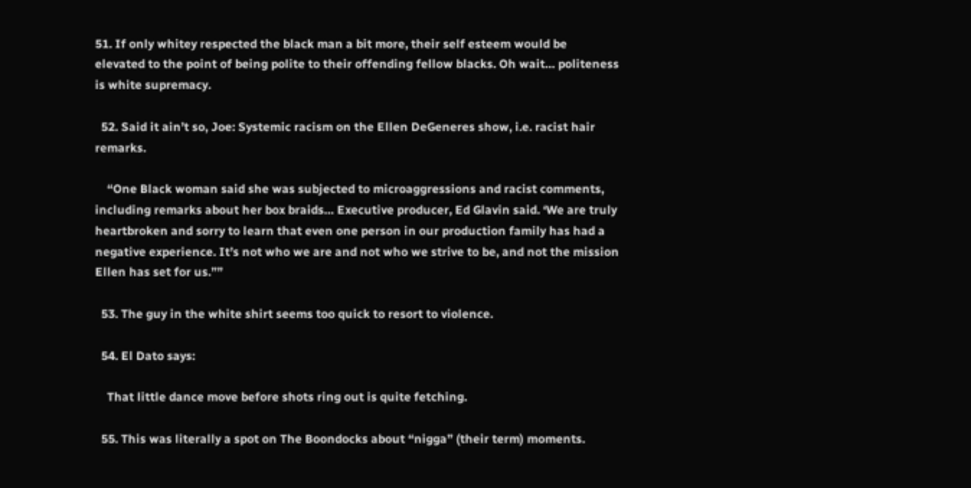51. If only whitey respected the black man a bit more, their self esteem would be elevated to the point of being polite to their offending fellow blacks. Oh wait… politeness is white supremacy.

  52. Said it ain’t so, Joe: Systemic racism on the Ellen DeGeneres show, i.e. racist hair remarks.

    “One Black woman said she was subjected to microaggressions and racist comments, including remarks about her box braids… Executive producer, Ed Glavin said. ‘We are truly heartbroken and sorry to learn that even one person in our production family has had a negative experience. It’s not who we are and not who we strive to be, and not the mission Ellen has set for us.””

  53. The guy in the white shirt seems too quick to resort to violence.

  54. El Dato says:

    That little dance move before shots ring out is quite fetching.

  55. This was literally a spot on The Boondocks about “nigga” (their term) moments.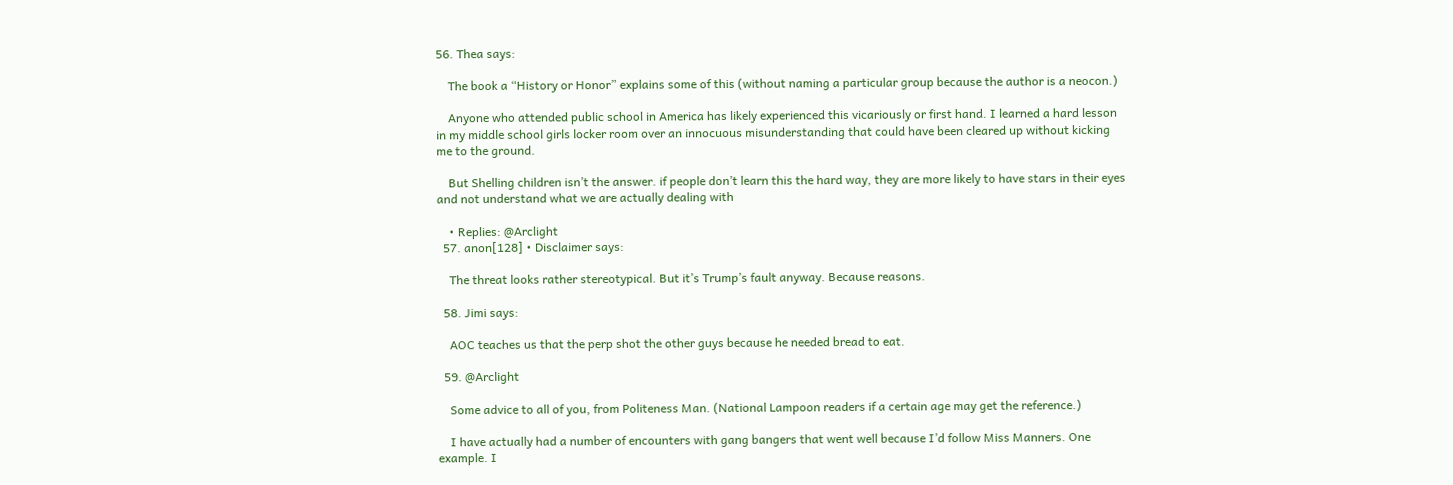56. Thea says:

    The book a “History or Honor” explains some of this (without naming a particular group because the author is a neocon.)

    Anyone who attended public school in America has likely experienced this vicariously or first hand. I learned a hard lesson in my middle school girls locker room over an innocuous misunderstanding that could have been cleared up without kicking me to the ground.

    But Shelling children isn’t the answer. if people don’t learn this the hard way, they are more likely to have stars in their eyes and not understand what we are actually dealing with

    • Replies: @Arclight
  57. anon[128] • Disclaimer says:

    The threat looks rather stereotypical. But it’s Trump’s fault anyway. Because reasons.

  58. Jimi says:

    AOC teaches us that the perp shot the other guys because he needed bread to eat.

  59. @Arclight

    Some advice to all of you, from Politeness Man. (National Lampoon readers if a certain age may get the reference.)

    I have actually had a number of encounters with gang bangers that went well because I’d follow Miss Manners. One example. I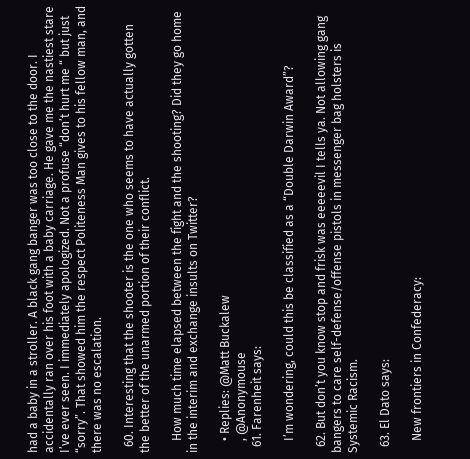had a baby in a stroller. A black gang banger was too close to the door. I accidentally ran over his foot with a baby carriage. He gave me the nastiest stare I’ve ever seen. I immediately apologized. Not a profuse “don’t hurt me “ but just “sorry”. That showed him the respect Politeness Man gives to his fellow man, and there was no escalation.

  60. Interesting that the shooter is the one who seems to have actually gotten the better of the unarmed portion of their conflict.

    How much time elapsed between the fight and the shooting? Did they go home in the interim and exchange insults on Twitter?

    • Replies: @Matt Buckalew
    , @Anonymouse
  61. Farenheit says:

    I’m wondering, could this be classified as a “Double Darwin Award”?

  62. But don’t you know stop and frisk was eeeeevil I tells ya. Not allowing gang bangers to care self-defense/offense pistols in messenger bag holsters is Systemic Racism.

  63. El Dato says:

    New frontiers in Confederacy: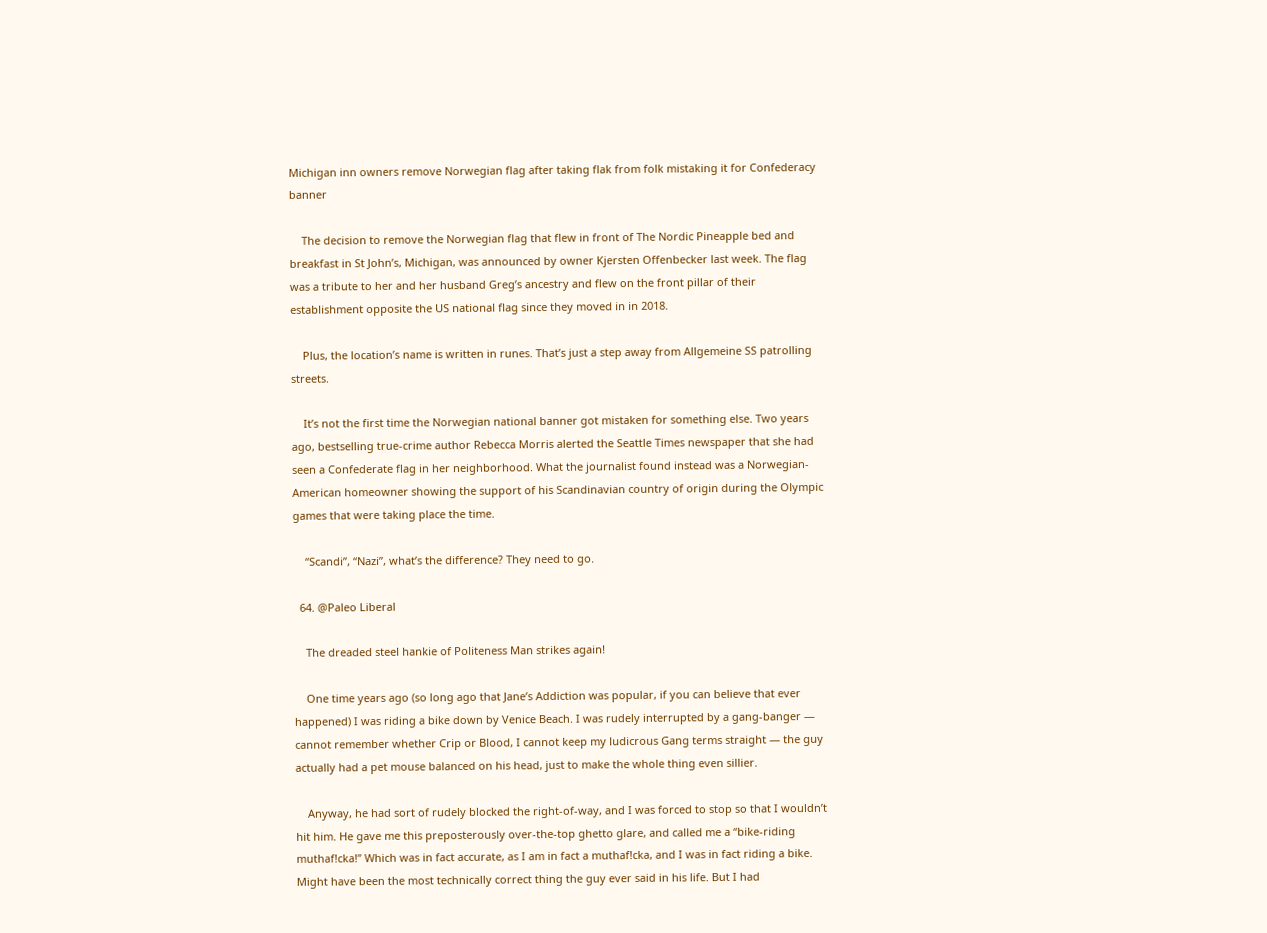Michigan inn owners remove Norwegian flag after taking flak from folk mistaking it for Confederacy banner

    The decision to remove the Norwegian flag that flew in front of The Nordic Pineapple bed and breakfast in St John’s, Michigan, was announced by owner Kjersten Offenbecker last week. The flag was a tribute to her and her husband Greg’s ancestry and flew on the front pillar of their establishment opposite the US national flag since they moved in in 2018.

    Plus, the location’s name is written in runes. That’s just a step away from Allgemeine SS patrolling streets.

    It’s not the first time the Norwegian national banner got mistaken for something else. Two years ago, bestselling true-crime author Rebecca Morris alerted the Seattle Times newspaper that she had seen a Confederate flag in her neighborhood. What the journalist found instead was a Norwegian-American homeowner showing the support of his Scandinavian country of origin during the Olympic games that were taking place the time.

    “Scandi”, “Nazi”, what’s the difference? They need to go.

  64. @Paleo Liberal

    The dreaded steel hankie of Politeness Man strikes again!

    One time years ago (so long ago that Jane’s Addiction was popular, if you can believe that ever happened) I was riding a bike down by Venice Beach. I was rudely interrupted by a gang-banger — cannot remember whether Crip or Blood, I cannot keep my ludicrous Gang terms straight — the guy actually had a pet mouse balanced on his head, just to make the whole thing even sillier.

    Anyway, he had sort of rudely blocked the right-of-way, and I was forced to stop so that I wouldn’t hit him. He gave me this preposterously over-the-top ghetto glare, and called me a “bike-riding muthaf!cka!” Which was in fact accurate, as I am in fact a muthaf!cka, and I was in fact riding a bike. Might have been the most technically correct thing the guy ever said in his life. But I had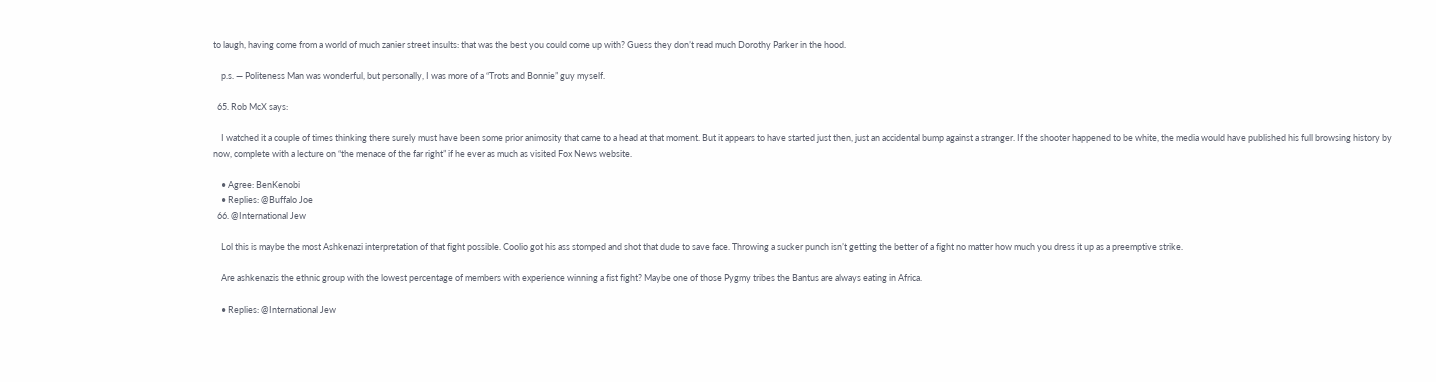to laugh, having come from a world of much zanier street insults: that was the best you could come up with? Guess they don’t read much Dorothy Parker in the hood.

    p.s. — Politeness Man was wonderful, but personally, I was more of a “Trots and Bonnie” guy myself.

  65. Rob McX says:

    I watched it a couple of times thinking there surely must have been some prior animosity that came to a head at that moment. But it appears to have started just then, just an accidental bump against a stranger. If the shooter happened to be white, the media would have published his full browsing history by now, complete with a lecture on “the menace of the far right” if he ever as much as visited Fox News website.

    • Agree: BenKenobi
    • Replies: @Buffalo Joe
  66. @International Jew

    Lol this is maybe the most Ashkenazi interpretation of that fight possible. Coolio got his ass stomped and shot that dude to save face. Throwing a sucker punch isn’t getting the better of a fight no matter how much you dress it up as a preemptive strike.

    Are ashkenazis the ethnic group with the lowest percentage of members with experience winning a fist fight? Maybe one of those Pygmy tribes the Bantus are always eating in Africa.

    • Replies: @International Jew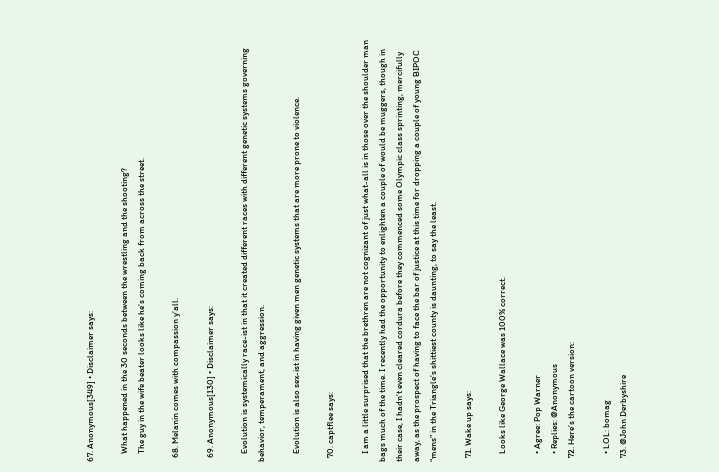67. Anonymous[349] • Disclaimer says:

    What happened in the 30 seconds between the wrestling and the shooting?
    The guy in the wife beater looks like he’s coming back from across the street.

  68. Melanin comes with compassion y’all.

  69. Anonymous[130] • Disclaimer says:

    Evolution is systemically race-ist in that it created different races with different genetic systems governing behavior, temperament, and aggression.

    Evolution is also sex-ist in having given men genetic systems that are more prone to violence.

  70. captflee says:

    I am a little surprised that the brethren are not cognizant of just what-all is in those over the shoulder man bags much of the time. I recently had the opportunity to enlighten a couple of would be muggers, though in their case, I hadn’t even cleared cordura before they commenced some Olympic class sprinting, mercifully away, as the prospect of having to face the bar of justice at this time for dropping a couple of young BIPOC “mens” in the Triangle’s shittiest county is daunting, to say the least.

  71. Wake up says:

    Looks like George Wallace was 100% correct.

    • Agree: Pop Warner
    • Replies: @Anonymous
  72. Here’s the cartoon version:

    • LOL: bomag
  73. @John Derbyshire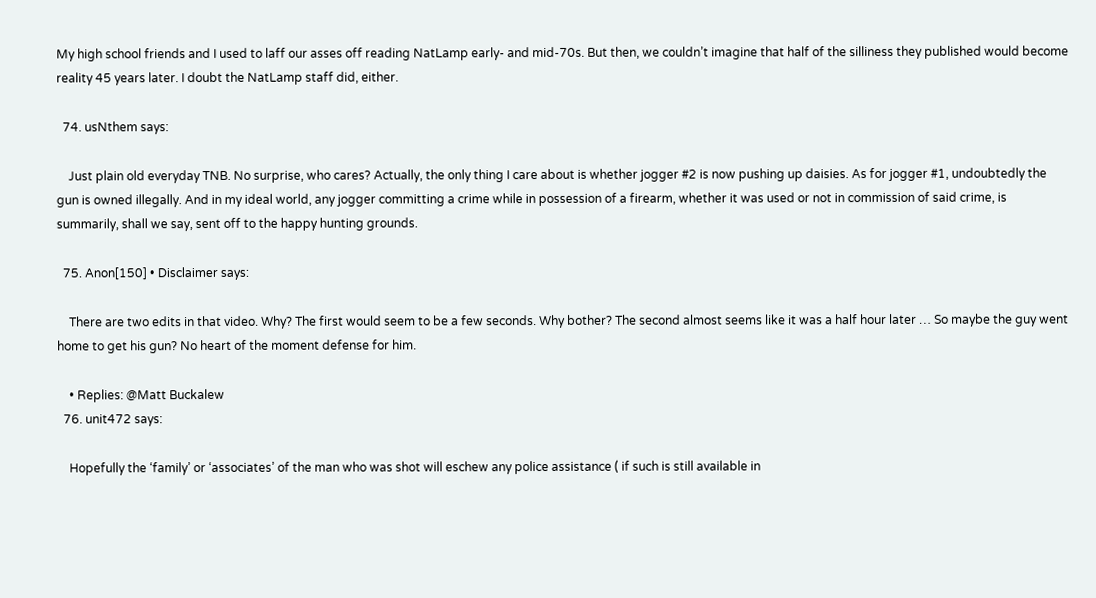My high school friends and I used to laff our asses off reading NatLamp early- and mid-70s. But then, we couldn’t imagine that half of the silliness they published would become reality 45 years later. I doubt the NatLamp staff did, either.

  74. usNthem says:

    Just plain old everyday TNB. No surprise, who cares? Actually, the only thing I care about is whether jogger #2 is now pushing up daisies. As for jogger #1, undoubtedly the gun is owned illegally. And in my ideal world, any jogger committing a crime while in possession of a firearm, whether it was used or not in commission of said crime, is summarily, shall we say, sent off to the happy hunting grounds.

  75. Anon[150] • Disclaimer says:

    There are two edits in that video. Why? The first would seem to be a few seconds. Why bother? The second almost seems like it was a half hour later … So maybe the guy went home to get his gun? No heart of the moment defense for him.

    • Replies: @Matt Buckalew
  76. unit472 says:

    Hopefully the ‘family’ or ‘associates’ of the man who was shot will eschew any police assistance ( if such is still available in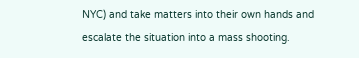NYC) and take matters into their own hands and escalate the situation into a mass shooting.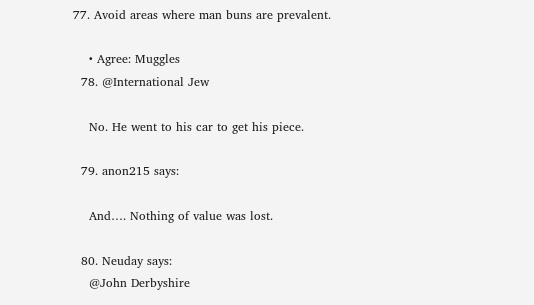77. Avoid areas where man buns are prevalent.

    • Agree: Muggles
  78. @International Jew

    No. He went to his car to get his piece.

  79. anon215 says:

    And…. Nothing of value was lost.

  80. Neuday says:
    @John Derbyshire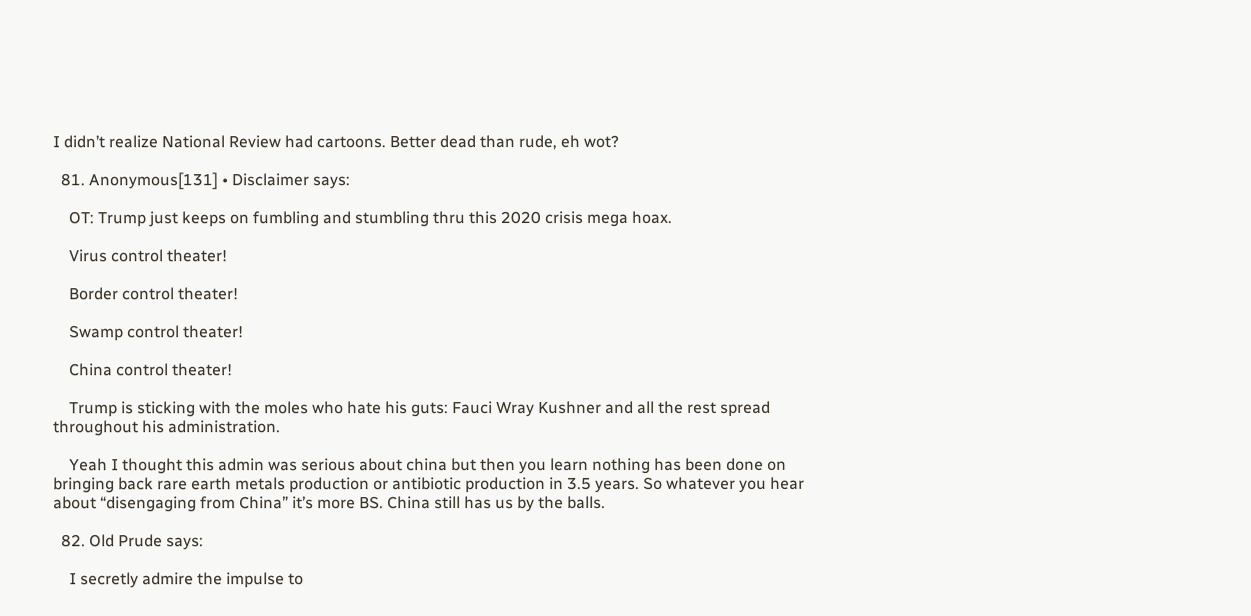I didn’t realize National Review had cartoons. Better dead than rude, eh wot?

  81. Anonymous[131] • Disclaimer says:

    OT: Trump just keeps on fumbling and stumbling thru this 2020 crisis mega hoax.

    Virus control theater!

    Border control theater!

    Swamp control theater!

    China control theater!

    Trump is sticking with the moles who hate his guts: Fauci Wray Kushner and all the rest spread throughout his administration.

    Yeah I thought this admin was serious about china but then you learn nothing has been done on bringing back rare earth metals production or antibiotic production in 3.5 years. So whatever you hear about “disengaging from China” it’s more BS. China still has us by the balls.

  82. Old Prude says:

    I secretly admire the impulse to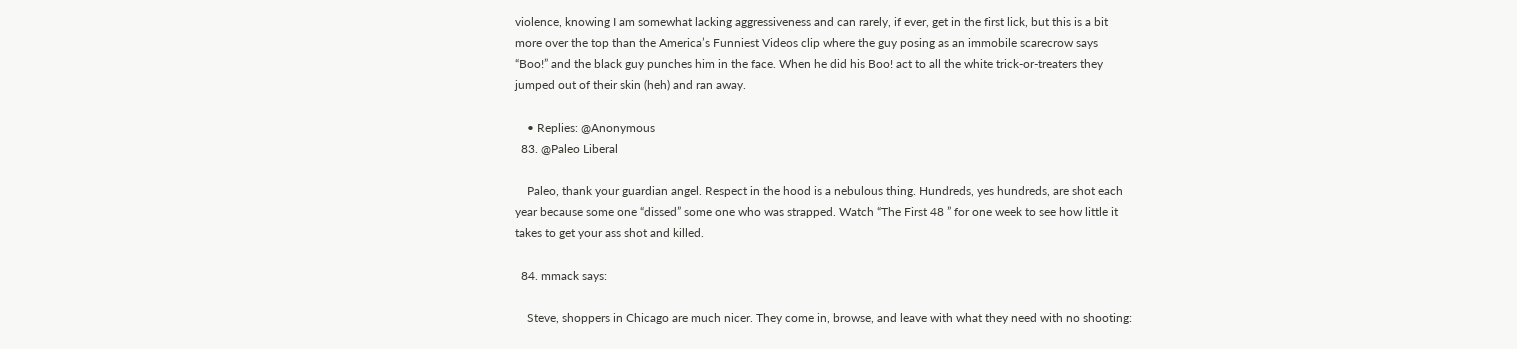violence, knowing I am somewhat lacking aggressiveness and can rarely, if ever, get in the first lick, but this is a bit more over the top than the America’s Funniest Videos clip where the guy posing as an immobile scarecrow says “Boo!” and the black guy punches him in the face. When he did his Boo! act to all the white trick-or-treaters they jumped out of their skin (heh) and ran away.

    • Replies: @Anonymous
  83. @Paleo Liberal

    Paleo, thank your guardian angel. Respect in the hood is a nebulous thing. Hundreds, yes hundreds, are shot each year because some one “dissed” some one who was strapped. Watch “The First 48 ” for one week to see how little it takes to get your ass shot and killed.

  84. mmack says:

    Steve, shoppers in Chicago are much nicer. They come in, browse, and leave with what they need with no shooting: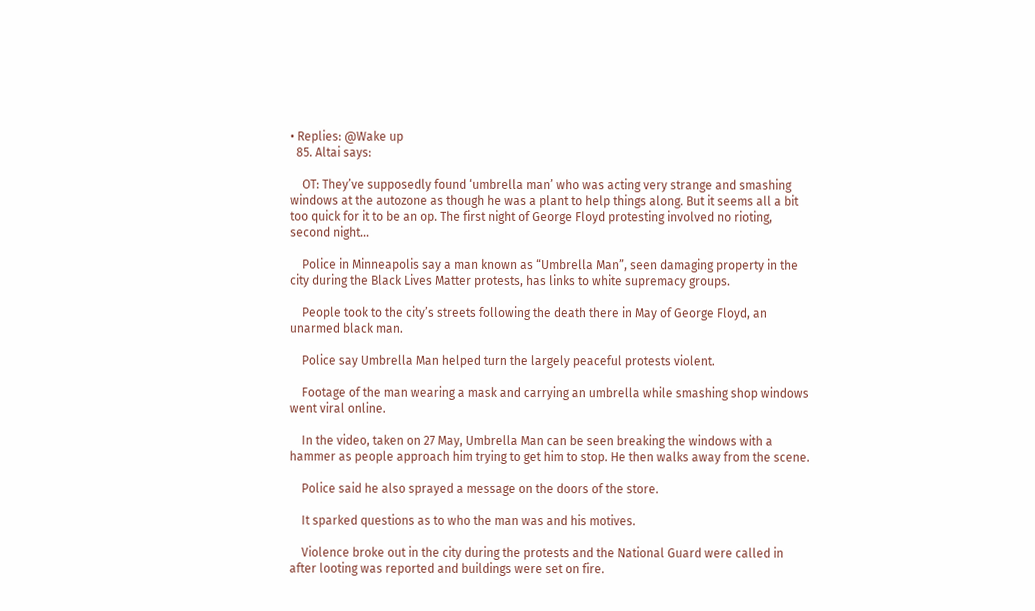• Replies: @Wake up
  85. Altai says:

    OT: They’ve supposedly found ‘umbrella man’ who was acting very strange and smashing windows at the autozone as though he was a plant to help things along. But it seems all a bit too quick for it to be an op. The first night of George Floyd protesting involved no rioting, second night…

    Police in Minneapolis say a man known as “Umbrella Man”, seen damaging property in the city during the Black Lives Matter protests, has links to white supremacy groups.

    People took to the city’s streets following the death there in May of George Floyd, an unarmed black man.

    Police say Umbrella Man helped turn the largely peaceful protests violent.

    Footage of the man wearing a mask and carrying an umbrella while smashing shop windows went viral online.

    In the video, taken on 27 May, Umbrella Man can be seen breaking the windows with a hammer as people approach him trying to get him to stop. He then walks away from the scene.

    Police said he also sprayed a message on the doors of the store.

    It sparked questions as to who the man was and his motives.

    Violence broke out in the city during the protests and the National Guard were called in after looting was reported and buildings were set on fire.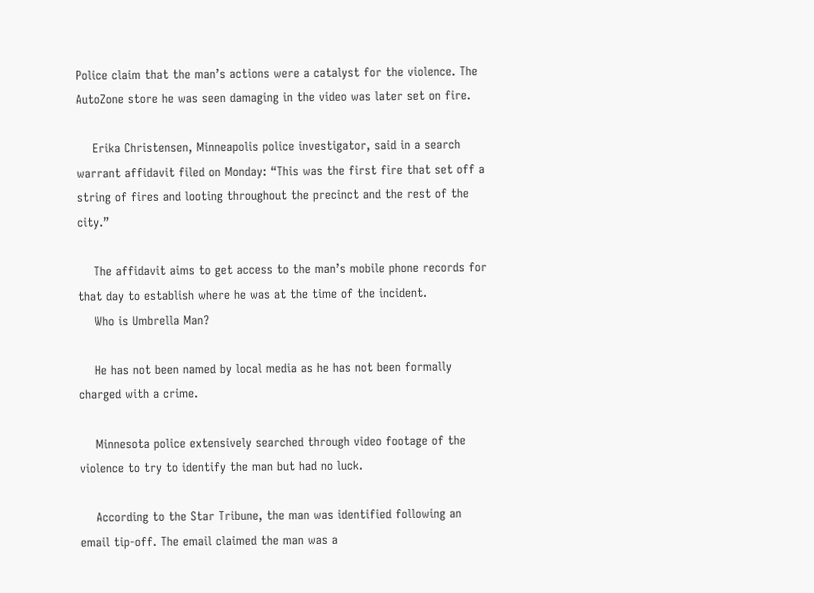Police claim that the man’s actions were a catalyst for the violence. The AutoZone store he was seen damaging in the video was later set on fire.

    Erika Christensen, Minneapolis police investigator, said in a search warrant affidavit filed on Monday: “This was the first fire that set off a string of fires and looting throughout the precinct and the rest of the city.”

    The affidavit aims to get access to the man’s mobile phone records for that day to establish where he was at the time of the incident.
    Who is Umbrella Man?

    He has not been named by local media as he has not been formally charged with a crime.

    Minnesota police extensively searched through video footage of the violence to try to identify the man but had no luck.

    According to the Star Tribune, the man was identified following an email tip-off. The email claimed the man was a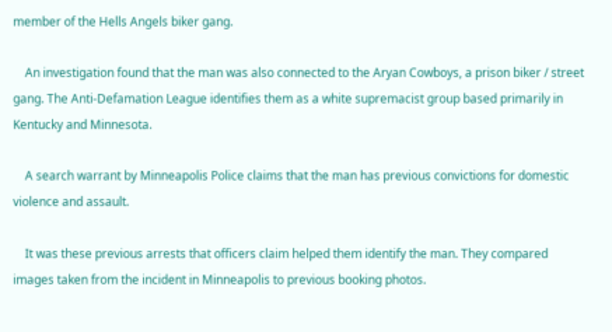member of the Hells Angels biker gang.

    An investigation found that the man was also connected to the Aryan Cowboys, a prison biker / street gang. The Anti-Defamation League identifies them as a white supremacist group based primarily in Kentucky and Minnesota.

    A search warrant by Minneapolis Police claims that the man has previous convictions for domestic violence and assault.

    It was these previous arrests that officers claim helped them identify the man. They compared images taken from the incident in Minneapolis to previous booking photos.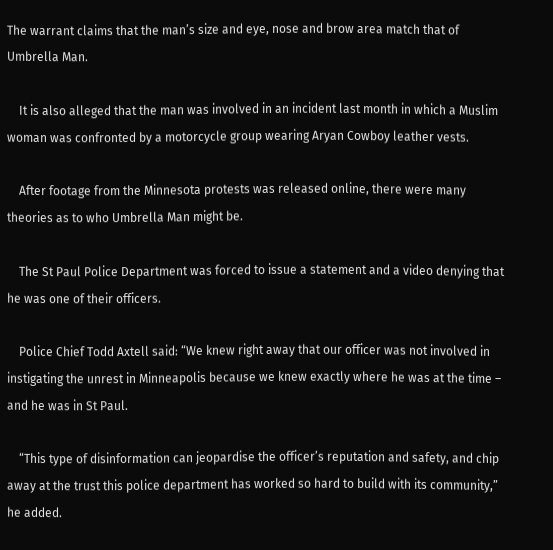The warrant claims that the man’s size and eye, nose and brow area match that of Umbrella Man.

    It is also alleged that the man was involved in an incident last month in which a Muslim woman was confronted by a motorcycle group wearing Aryan Cowboy leather vests.

    After footage from the Minnesota protests was released online, there were many theories as to who Umbrella Man might be.

    The St Paul Police Department was forced to issue a statement and a video denying that he was one of their officers.

    Police Chief Todd Axtell said: “We knew right away that our officer was not involved in instigating the unrest in Minneapolis because we knew exactly where he was at the time – and he was in St Paul.

    “This type of disinformation can jeopardise the officer’s reputation and safety, and chip away at the trust this police department has worked so hard to build with its community,” he added.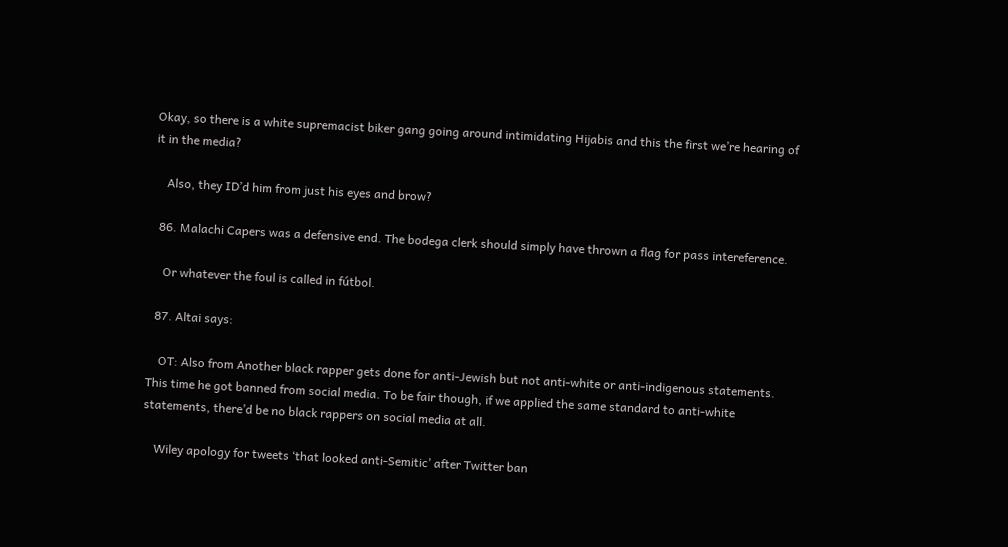Okay, so there is a white supremacist biker gang going around intimidating Hijabis and this the first we’re hearing of it in the media?

    Also, they ID’d him from just his eyes and brow?

  86. Malachi Capers was a defensive end. The bodega clerk should simply have thrown a flag for pass intereference.

    Or whatever the foul is called in fútbol.

  87. Altai says:

    OT: Also from Another black rapper gets done for anti-Jewish but not anti-white or anti-indigenous statements. This time he got banned from social media. To be fair though, if we applied the same standard to anti-white statements, there’d be no black rappers on social media at all.

    Wiley apology for tweets ‘that looked anti-Semitic’ after Twitter ban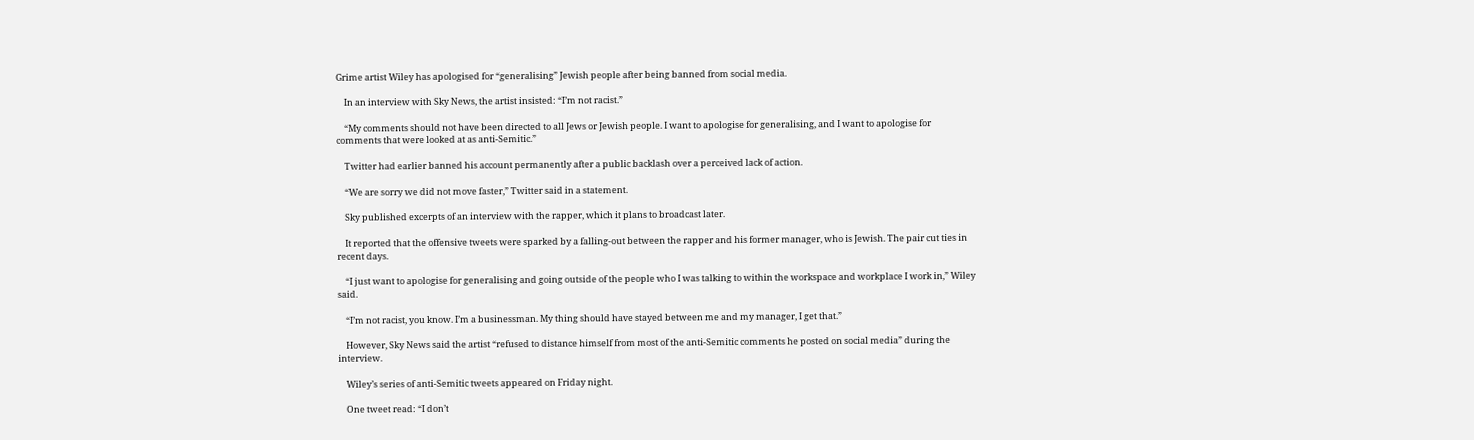Grime artist Wiley has apologised for “generalising” Jewish people after being banned from social media.

    In an interview with Sky News, the artist insisted: “I’m not racist.”

    “My comments should not have been directed to all Jews or Jewish people. I want to apologise for generalising, and I want to apologise for comments that were looked at as anti-Semitic.”

    Twitter had earlier banned his account permanently after a public backlash over a perceived lack of action.

    “We are sorry we did not move faster,” Twitter said in a statement.

    Sky published excerpts of an interview with the rapper, which it plans to broadcast later.

    It reported that the offensive tweets were sparked by a falling-out between the rapper and his former manager, who is Jewish. The pair cut ties in recent days.

    “I just want to apologise for generalising and going outside of the people who I was talking to within the workspace and workplace I work in,” Wiley said.

    “I’m not racist, you know. I’m a businessman. My thing should have stayed between me and my manager, I get that.”

    However, Sky News said the artist “refused to distance himself from most of the anti-Semitic comments he posted on social media” during the interview.

    Wiley’s series of anti-Semitic tweets appeared on Friday night.

    One tweet read: “I don’t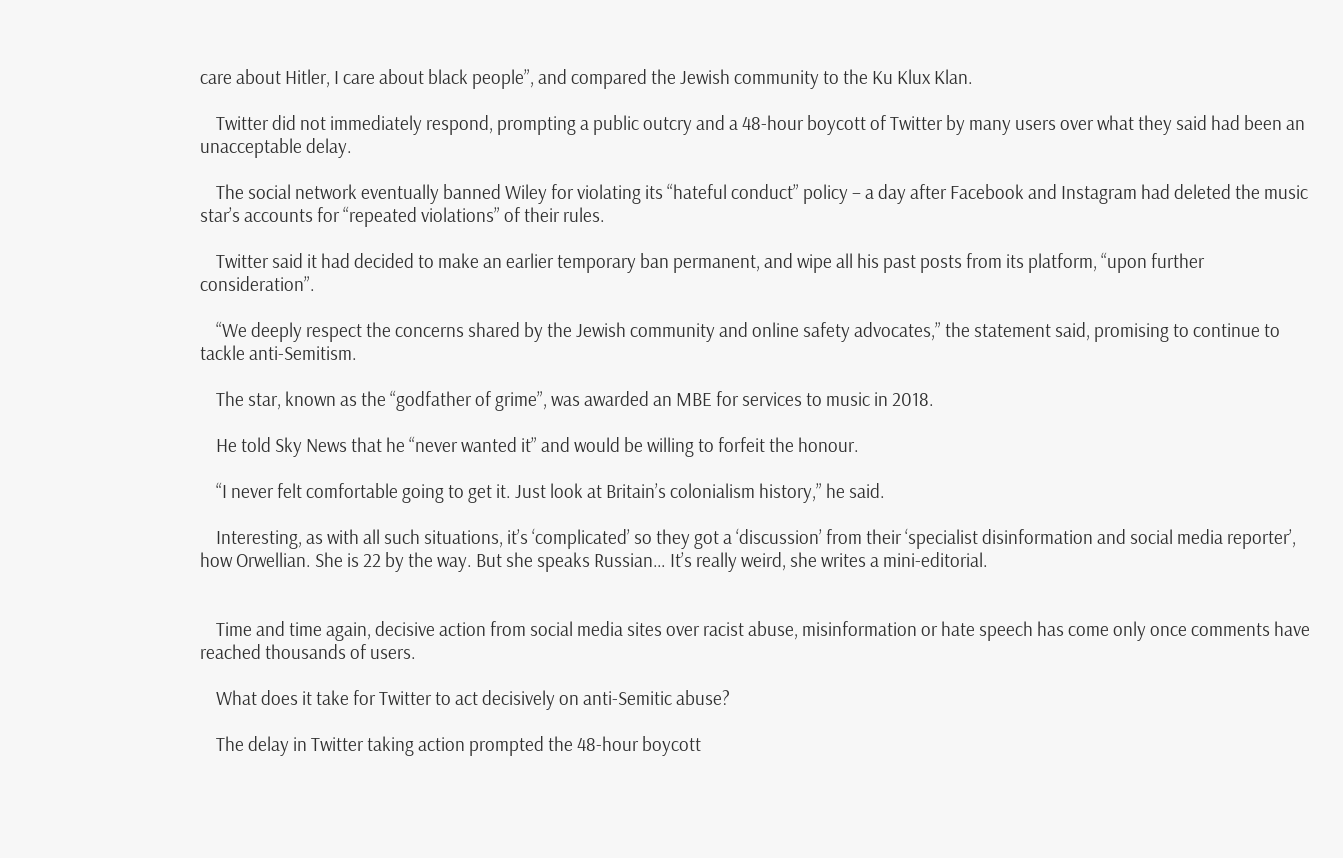care about Hitler, I care about black people”, and compared the Jewish community to the Ku Klux Klan.

    Twitter did not immediately respond, prompting a public outcry and a 48-hour boycott of Twitter by many users over what they said had been an unacceptable delay.

    The social network eventually banned Wiley for violating its “hateful conduct” policy – a day after Facebook and Instagram had deleted the music star’s accounts for “repeated violations” of their rules.

    Twitter said it had decided to make an earlier temporary ban permanent, and wipe all his past posts from its platform, “upon further consideration”.

    “We deeply respect the concerns shared by the Jewish community and online safety advocates,” the statement said, promising to continue to tackle anti-Semitism.

    The star, known as the “godfather of grime”, was awarded an MBE for services to music in 2018.

    He told Sky News that he “never wanted it” and would be willing to forfeit the honour.

    “I never felt comfortable going to get it. Just look at Britain’s colonialism history,” he said.

    Interesting, as with all such situations, it’s ‘complicated’ so they got a ‘discussion’ from their ‘specialist disinformation and social media reporter’, how Orwellian. She is 22 by the way. But she speaks Russian… It’s really weird, she writes a mini-editorial.


    Time and time again, decisive action from social media sites over racist abuse, misinformation or hate speech has come only once comments have reached thousands of users.

    What does it take for Twitter to act decisively on anti-Semitic abuse?

    The delay in Twitter taking action prompted the 48-hour boycott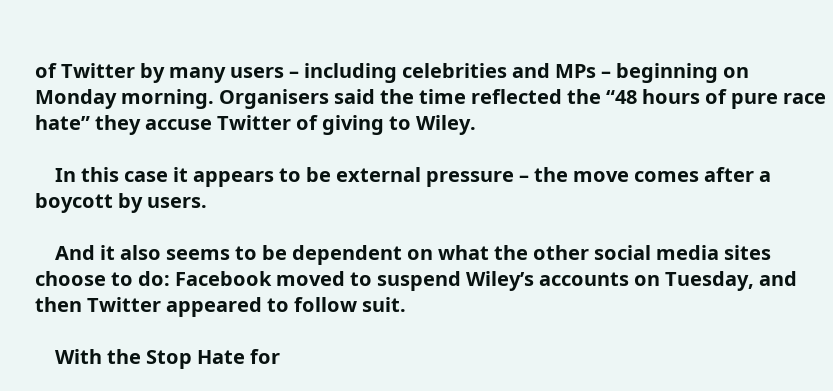of Twitter by many users – including celebrities and MPs – beginning on Monday morning. Organisers said the time reflected the “48 hours of pure race hate” they accuse Twitter of giving to Wiley.

    In this case it appears to be external pressure – the move comes after a boycott by users.

    And it also seems to be dependent on what the other social media sites choose to do: Facebook moved to suspend Wiley’s accounts on Tuesday, and then Twitter appeared to follow suit.

    With the Stop Hate for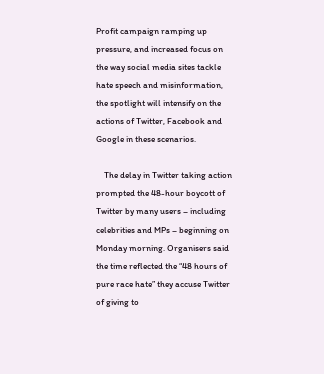Profit campaign ramping up pressure, and increased focus on the way social media sites tackle hate speech and misinformation, the spotlight will intensify on the actions of Twitter, Facebook and Google in these scenarios.

    The delay in Twitter taking action prompted the 48-hour boycott of Twitter by many users – including celebrities and MPs – beginning on Monday morning. Organisers said the time reflected the “48 hours of pure race hate” they accuse Twitter of giving to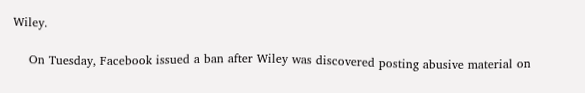Wiley.

    On Tuesday, Facebook issued a ban after Wiley was discovered posting abusive material on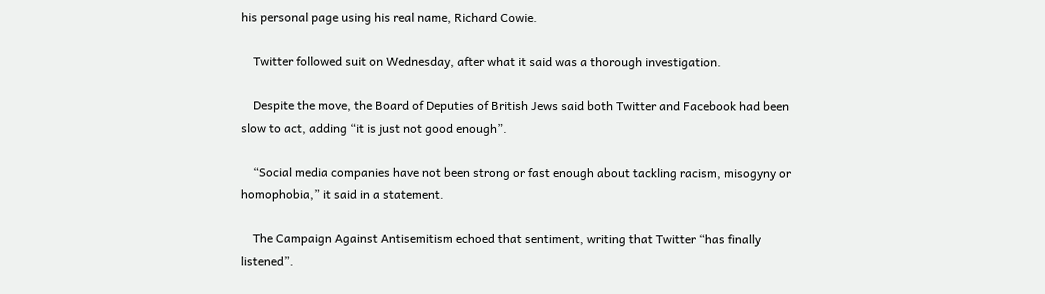his personal page using his real name, Richard Cowie.

    Twitter followed suit on Wednesday, after what it said was a thorough investigation.

    Despite the move, the Board of Deputies of British Jews said both Twitter and Facebook had been slow to act, adding “it is just not good enough”.

    “Social media companies have not been strong or fast enough about tackling racism, misogyny or homophobia,” it said in a statement.

    The Campaign Against Antisemitism echoed that sentiment, writing that Twitter “has finally listened”.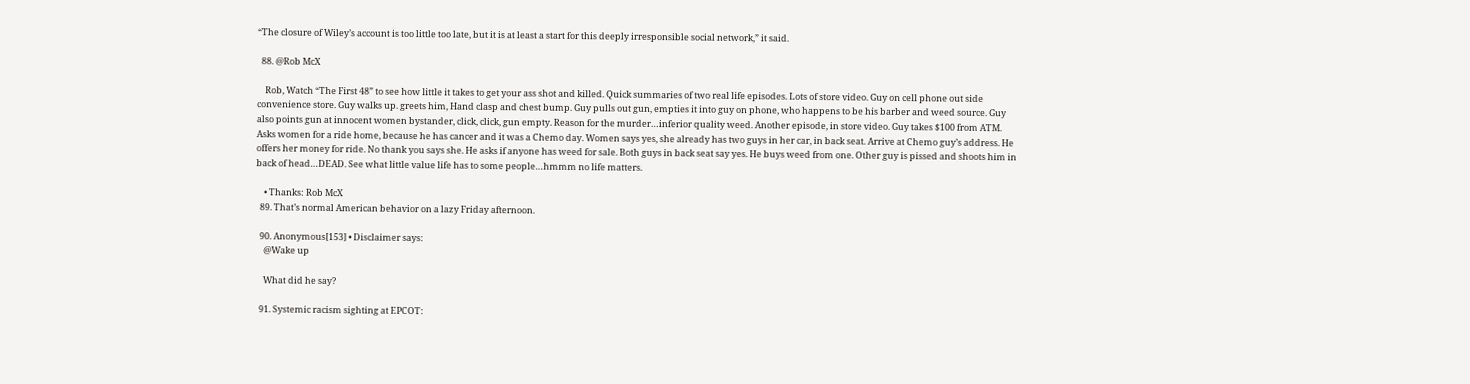“The closure of Wiley’s account is too little too late, but it is at least a start for this deeply irresponsible social network,” it said.

  88. @Rob McX

    Rob, Watch “The First 48” to see how little it takes to get your ass shot and killed. Quick summaries of two real life episodes. Lots of store video. Guy on cell phone out side convenience store. Guy walks up. greets him, Hand clasp and chest bump. Guy pulls out gun, empties it into guy on phone, who happens to be his barber and weed source. Guy also points gun at innocent women bystander, click, click, gun empty. Reason for the murder…inferior quality weed. Another episode, in store video. Guy takes $100 from ATM. Asks women for a ride home, because he has cancer and it was a Chemo day. Women says yes, she already has two guys in her car, in back seat. Arrive at Chemo guy’s address. He offers her money for ride. No thank you says she. He asks if anyone has weed for sale. Both guys in back seat say yes. He buys weed from one. Other guy is pissed and shoots him in back of head…DEAD. See what little value life has to some people…hmmm no life matters.

    • Thanks: Rob McX
  89. That’s normal American behavior on a lazy Friday afternoon.

  90. Anonymous[153] • Disclaimer says:
    @Wake up

    What did he say?

  91. Systemic racism sighting at EPCOT: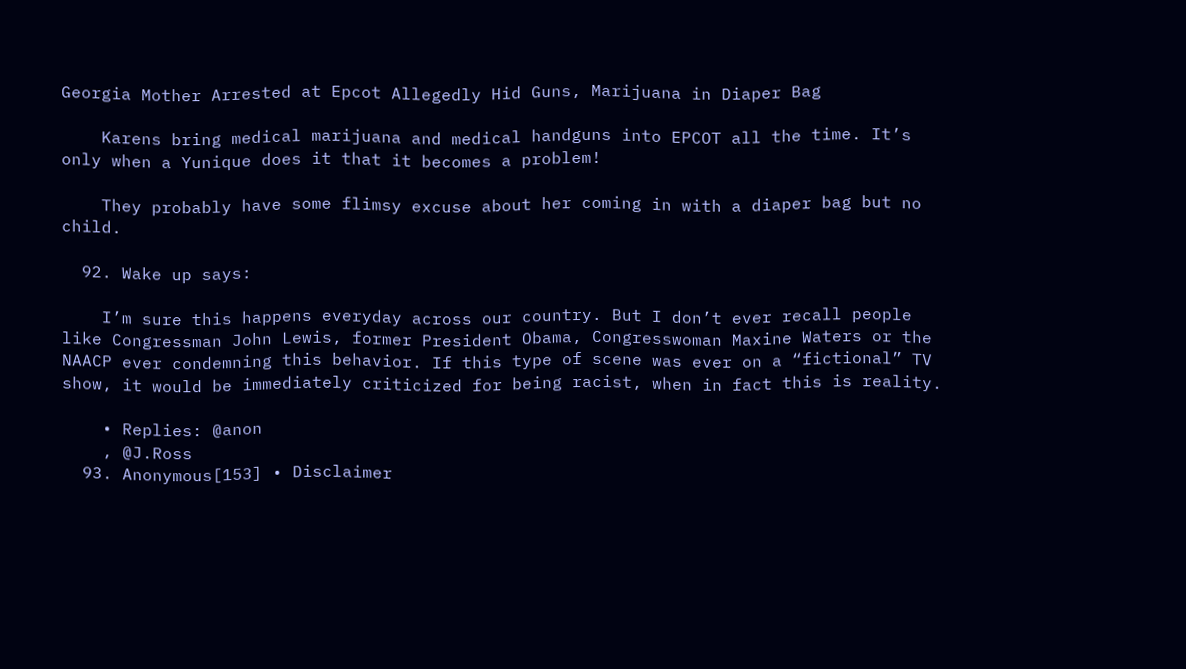Georgia Mother Arrested at Epcot Allegedly Hid Guns, Marijuana in Diaper Bag

    Karens bring medical marijuana and medical handguns into EPCOT all the time. It’s only when a Yunique does it that it becomes a problem!

    They probably have some flimsy excuse about her coming in with a diaper bag but no child.

  92. Wake up says:

    I’m sure this happens everyday across our country. But I don’t ever recall people like Congressman John Lewis, former President Obama, Congresswoman Maxine Waters or the NAACP ever condemning this behavior. If this type of scene was ever on a “fictional” TV show, it would be immediately criticized for being racist, when in fact this is reality.

    • Replies: @anon
    , @J.Ross
  93. Anonymous[153] • Disclaimer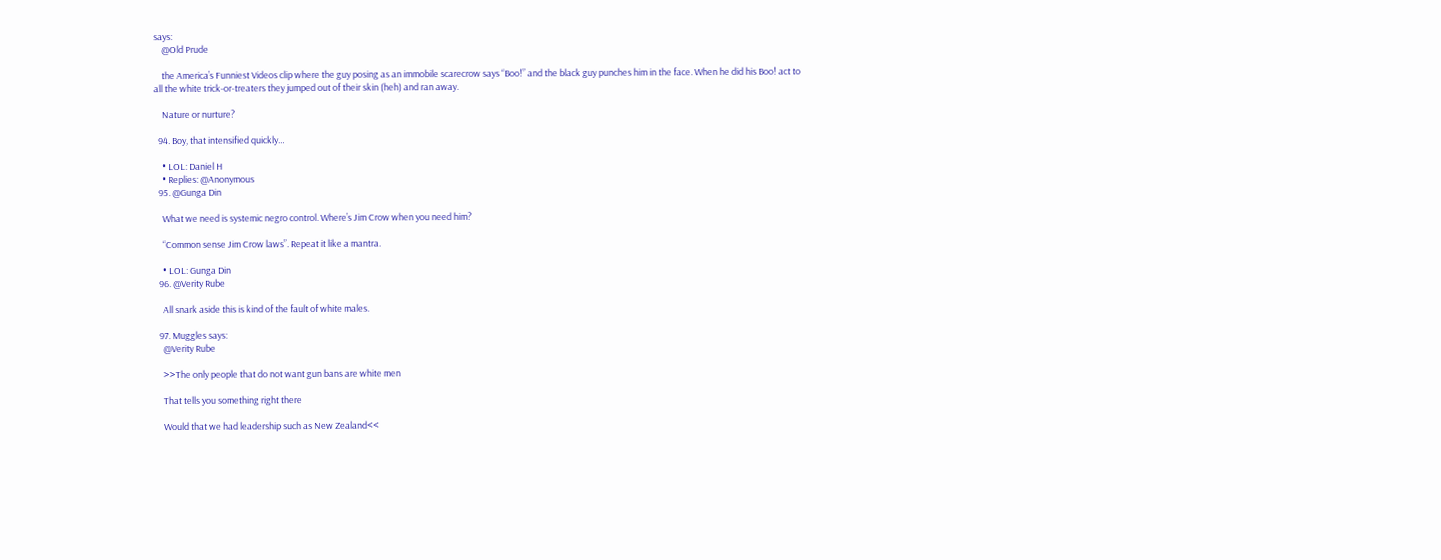says:
    @Old Prude

    the America’s Funniest Videos clip where the guy posing as an immobile scarecrow says “Boo!” and the black guy punches him in the face. When he did his Boo! act to all the white trick-or-treaters they jumped out of their skin (heh) and ran away.

    Nature or nurture?

  94. Boy, that intensified quickly…

    • LOL: Daniel H
    • Replies: @Anonymous
  95. @Gunga Din

    What we need is systemic negro control. Where’s Jim Crow when you need him?

    “Common sense Jim Crow laws”. Repeat it like a mantra.

    • LOL: Gunga Din
  96. @Verity Rube

    All snark aside this is kind of the fault of white males.

  97. Muggles says:
    @Verity Rube

    >>The only people that do not want gun bans are white men

    That tells you something right there

    Would that we had leadership such as New Zealand<<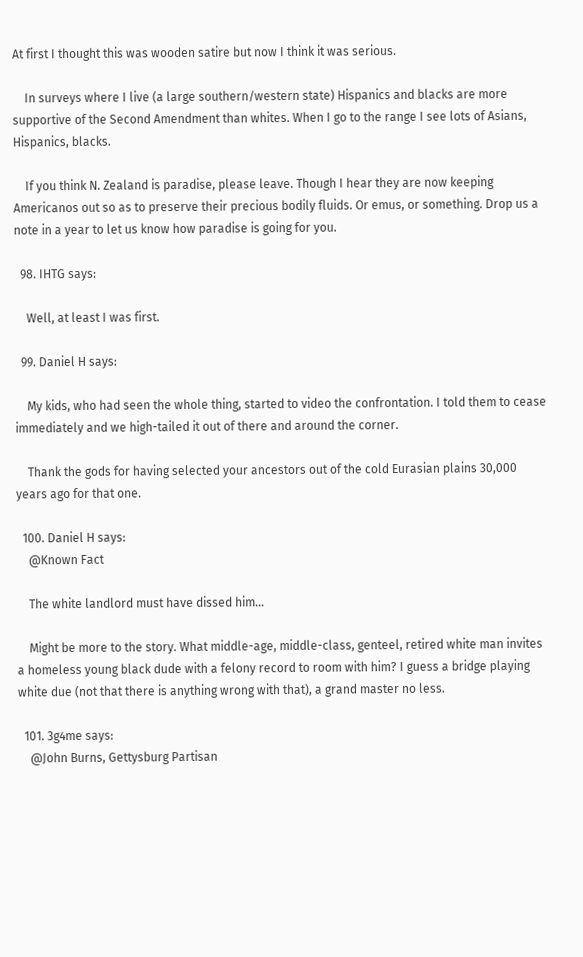At first I thought this was wooden satire but now I think it was serious.

    In surveys where I live (a large southern/western state) Hispanics and blacks are more supportive of the Second Amendment than whites. When I go to the range I see lots of Asians, Hispanics, blacks.

    If you think N. Zealand is paradise, please leave. Though I hear they are now keeping Americanos out so as to preserve their precious bodily fluids. Or emus, or something. Drop us a note in a year to let us know how paradise is going for you.

  98. IHTG says:

    Well, at least I was first.

  99. Daniel H says:

    My kids, who had seen the whole thing, started to video the confrontation. I told them to cease immediately and we high-tailed it out of there and around the corner.

    Thank the gods for having selected your ancestors out of the cold Eurasian plains 30,000 years ago for that one.

  100. Daniel H says:
    @Known Fact

    The white landlord must have dissed him…

    Might be more to the story. What middle-age, middle-class, genteel, retired white man invites a homeless young black dude with a felony record to room with him? I guess a bridge playing white due (not that there is anything wrong with that), a grand master no less.

  101. 3g4me says:
    @John Burns, Gettysburg Partisan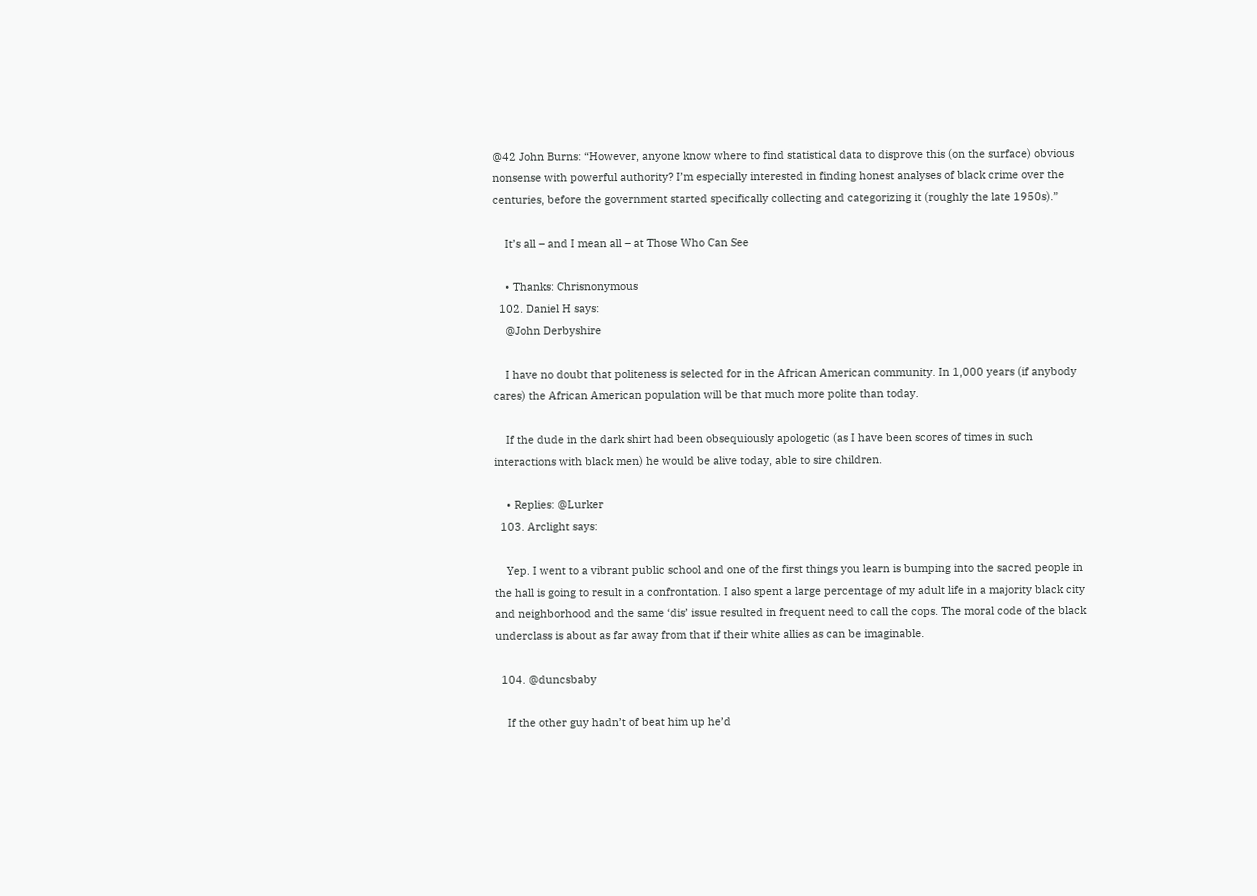@42 John Burns: “However, anyone know where to find statistical data to disprove this (on the surface) obvious nonsense with powerful authority? I’m especially interested in finding honest analyses of black crime over the centuries, before the government started specifically collecting and categorizing it (roughly the late 1950s).”

    It’s all – and I mean all – at Those Who Can See

    • Thanks: Chrisnonymous
  102. Daniel H says:
    @John Derbyshire

    I have no doubt that politeness is selected for in the African American community. In 1,000 years (if anybody cares) the African American population will be that much more polite than today.

    If the dude in the dark shirt had been obsequiously apologetic (as I have been scores of times in such interactions with black men) he would be alive today, able to sire children.

    • Replies: @Lurker
  103. Arclight says:

    Yep. I went to a vibrant public school and one of the first things you learn is bumping into the sacred people in the hall is going to result in a confrontation. I also spent a large percentage of my adult life in a majority black city and neighborhood and the same ‘dis’ issue resulted in frequent need to call the cops. The moral code of the black underclass is about as far away from that if their white allies as can be imaginable.

  104. @duncsbaby

    If the other guy hadn’t of beat him up he’d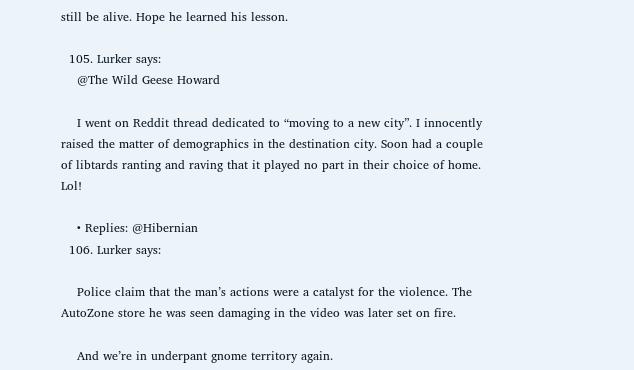still be alive. Hope he learned his lesson.

  105. Lurker says:
    @The Wild Geese Howard

    I went on Reddit thread dedicated to “moving to a new city”. I innocently raised the matter of demographics in the destination city. Soon had a couple of libtards ranting and raving that it played no part in their choice of home. Lol!

    • Replies: @Hibernian
  106. Lurker says:

    Police claim that the man’s actions were a catalyst for the violence. The AutoZone store he was seen damaging in the video was later set on fire.

    And we’re in underpant gnome territory again.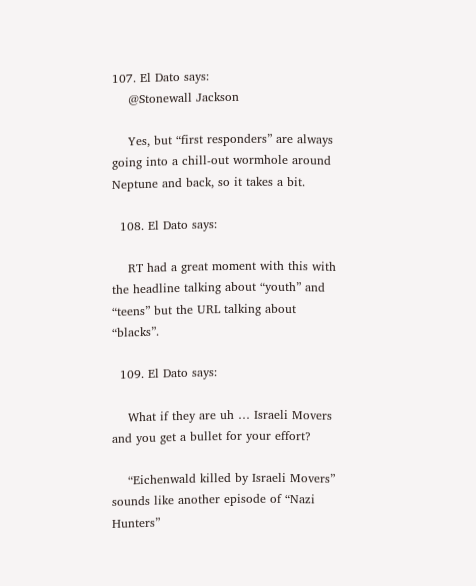107. El Dato says:
    @Stonewall Jackson

    Yes, but “first responders” are always going into a chill-out wormhole around Neptune and back, so it takes a bit.

  108. El Dato says:

    RT had a great moment with this with the headline talking about “youth” and “teens” but the URL talking about “blacks”.

  109. El Dato says:

    What if they are uh … Israeli Movers and you get a bullet for your effort?

    “Eichenwald killed by Israeli Movers” sounds like another episode of “Nazi Hunters”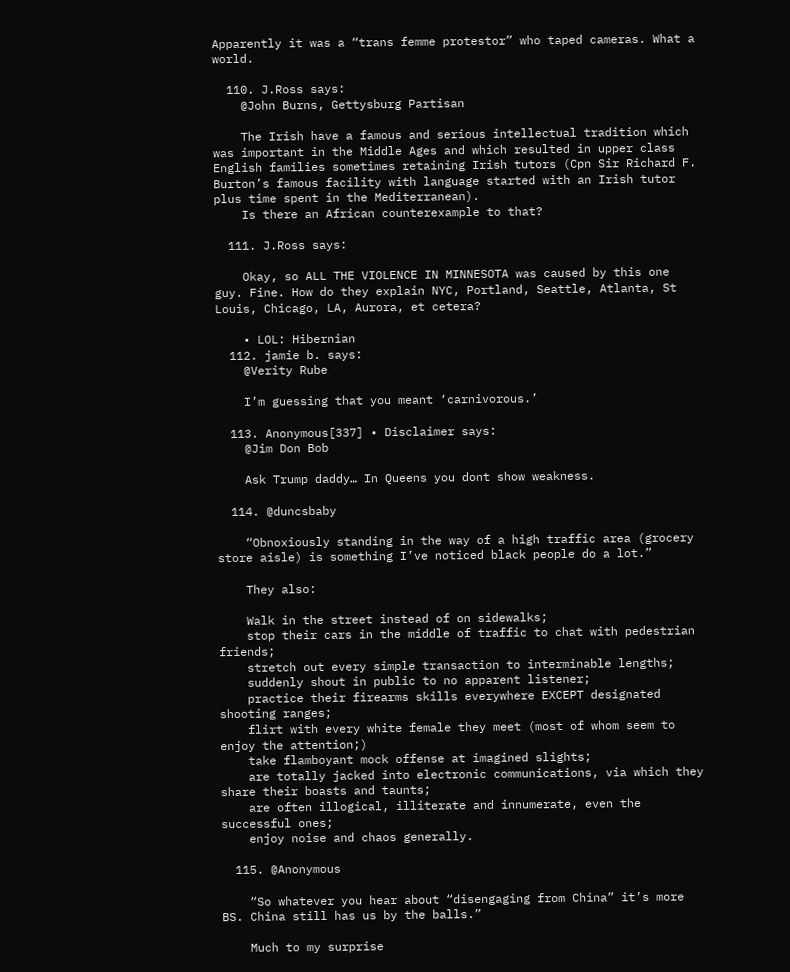Apparently it was a “trans femme protestor” who taped cameras. What a world.

  110. J.Ross says:
    @John Burns, Gettysburg Partisan

    The Irish have a famous and serious intellectual tradition which was important in the Middle Ages and which resulted in upper class English families sometimes retaining Irish tutors (Cpn Sir Richard F. Burton’s famous facility with language started with an Irish tutor plus time spent in the Mediterranean).
    Is there an African counterexample to that?

  111. J.Ross says:

    Okay, so ALL THE VIOLENCE IN MINNESOTA was caused by this one guy. Fine. How do they explain NYC, Portland, Seattle, Atlanta, St Louis, Chicago, LA, Aurora, et cetera?

    • LOL: Hibernian
  112. jamie b. says:
    @Verity Rube

    I’m guessing that you meant ‘carnivorous.’

  113. Anonymous[337] • Disclaimer says:
    @Jim Don Bob

    Ask Trump daddy… In Queens you dont show weakness.

  114. @duncsbaby

    “Obnoxiously standing in the way of a high traffic area (grocery store aisle) is something I’ve noticed black people do a lot.”

    They also:

    Walk in the street instead of on sidewalks;
    stop their cars in the middle of traffic to chat with pedestrian friends;
    stretch out every simple transaction to interminable lengths;
    suddenly shout in public to no apparent listener;
    practice their firearms skills everywhere EXCEPT designated shooting ranges;
    flirt with every white female they meet (most of whom seem to enjoy the attention;)
    take flamboyant mock offense at imagined slights;
    are totally jacked into electronic communications, via which they share their boasts and taunts;
    are often illogical, illiterate and innumerate, even the successful ones;
    enjoy noise and chaos generally.

  115. @Anonymous

    “So whatever you hear about “disengaging from China” it’s more BS. China still has us by the balls.”

    Much to my surprise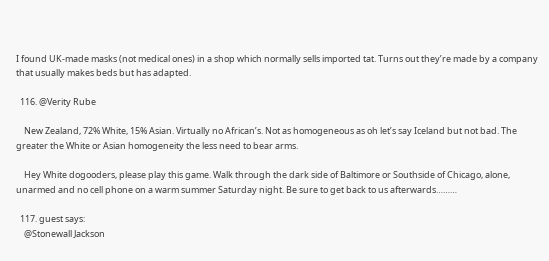I found UK-made masks (not medical ones) in a shop which normally sells imported tat. Turns out they’re made by a company that usually makes beds but has adapted.

  116. @Verity Rube

    New Zealand, 72% White, 15% Asian. Virtually no African’s. Not as homogeneous as oh let’s say Iceland but not bad. The greater the White or Asian homogeneity the less need to bear arms.

    Hey White dogooders, please play this game. Walk through the dark side of Baltimore or Southside of Chicago, alone, unarmed and no cell phone on a warm summer Saturday night. Be sure to get back to us afterwards………

  117. guest says:
    @Stonewall Jackson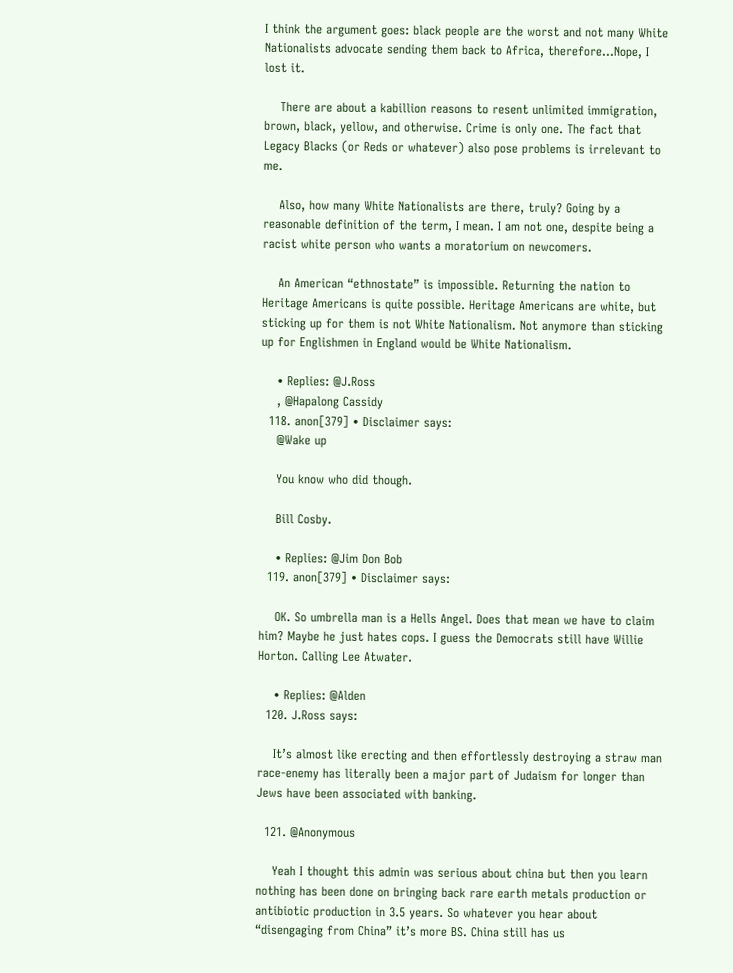I think the argument goes: black people are the worst and not many White Nationalists advocate sending them back to Africa, therefore…Nope, I lost it.

    There are about a kabillion reasons to resent unlimited immigration, brown, black, yellow, and otherwise. Crime is only one. The fact that Legacy Blacks (or Reds or whatever) also pose problems is irrelevant to me.

    Also, how many White Nationalists are there, truly? Going by a reasonable definition of the term, I mean. I am not one, despite being a racist white person who wants a moratorium on newcomers.

    An American “ethnostate” is impossible. Returning the nation to Heritage Americans is quite possible. Heritage Americans are white, but sticking up for them is not White Nationalism. Not anymore than sticking up for Englishmen in England would be White Nationalism.

    • Replies: @J.Ross
    , @Hapalong Cassidy
  118. anon[379] • Disclaimer says:
    @Wake up

    You know who did though.

    Bill Cosby.

    • Replies: @Jim Don Bob
  119. anon[379] • Disclaimer says:

    OK. So umbrella man is a Hells Angel. Does that mean we have to claim him? Maybe he just hates cops. I guess the Democrats still have Willie Horton. Calling Lee Atwater.

    • Replies: @Alden
  120. J.Ross says:

    It’s almost like erecting and then effortlessly destroying a straw man race-enemy has literally been a major part of Judaism for longer than Jews have been associated with banking.

  121. @Anonymous

    Yeah I thought this admin was serious about china but then you learn nothing has been done on bringing back rare earth metals production or antibiotic production in 3.5 years. So whatever you hear about “disengaging from China” it’s more BS. China still has us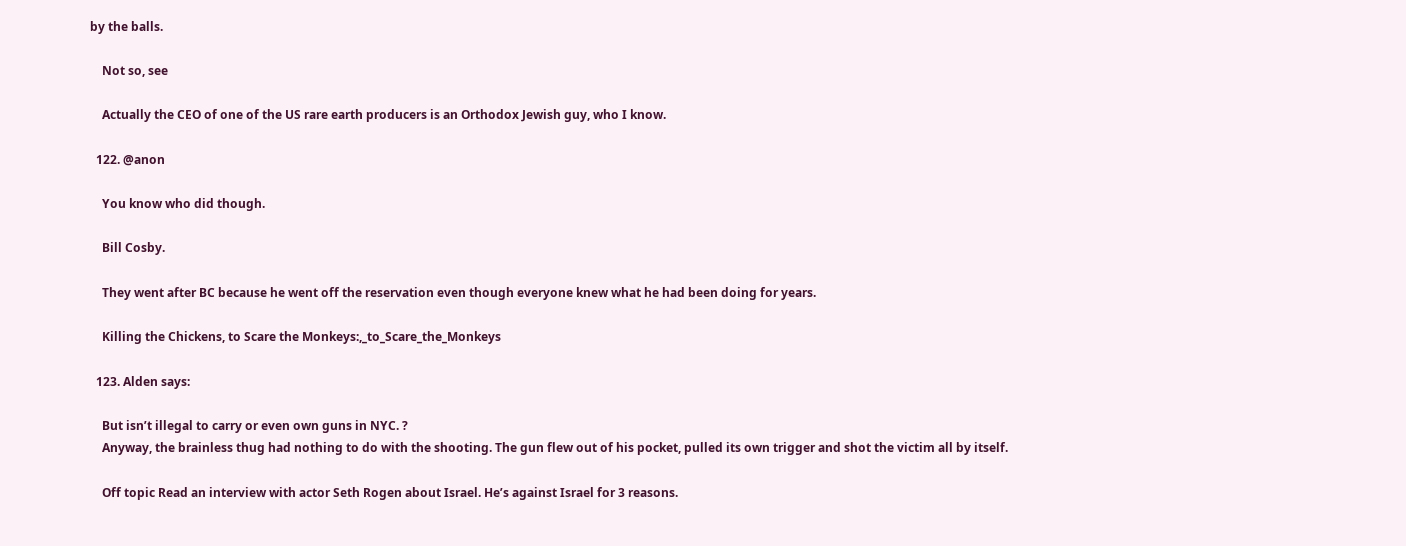by the balls.

    Not so, see

    Actually the CEO of one of the US rare earth producers is an Orthodox Jewish guy, who I know.

  122. @anon

    You know who did though.

    Bill Cosby.

    They went after BC because he went off the reservation even though everyone knew what he had been doing for years.

    Killing the Chickens, to Scare the Monkeys:,_to_Scare_the_Monkeys

  123. Alden says:

    But isn’t illegal to carry or even own guns in NYC. ?
    Anyway, the brainless thug had nothing to do with the shooting. The gun flew out of his pocket, pulled its own trigger and shot the victim all by itself.

    Off topic Read an interview with actor Seth Rogen about Israel. He’s against Israel for 3 reasons.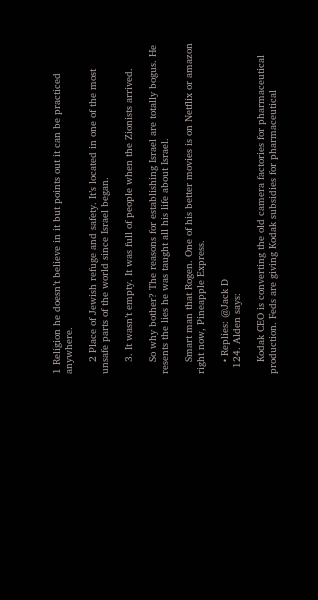1 Religion he doesn’t believe in it but points out it can be practiced anywhere.

    2 Place of Jewish refuge and safety. It’s located in one of the most unsafe parts of the world since Israel began.

    3. It wasn’t empty. It was full of people when the Zionists arrived.

    So why bother? The reasons for establishing Israel are totally bogus. He resents the lies he was taught all his life about Israel.

    Smart man that Rogen. One of his better movies is on Netflix or amazon right now, Pineapple Express.

    • Replies: @Jack D
  124. Alden says:

    Kodak CEO is converting the old camera factories for pharmaceutical production. Feds are giving Kodak subsidies for pharmaceutical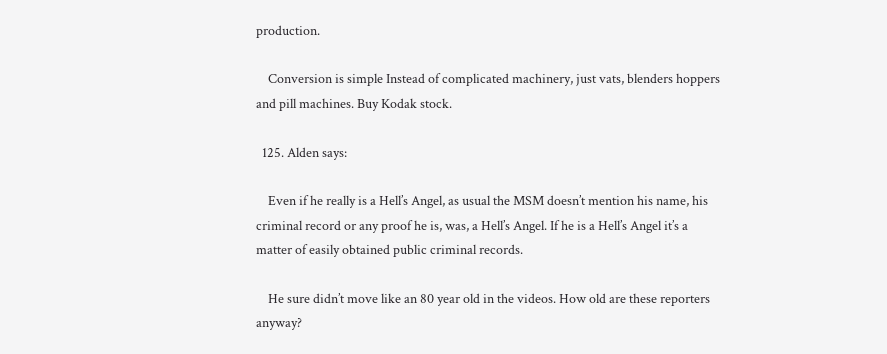production.

    Conversion is simple Instead of complicated machinery, just vats, blenders hoppers and pill machines. Buy Kodak stock.

  125. Alden says:

    Even if he really is a Hell’s Angel, as usual the MSM doesn’t mention his name, his criminal record or any proof he is, was, a Hell’s Angel. If he is a Hell’s Angel it’s a matter of easily obtained public criminal records.

    He sure didn’t move like an 80 year old in the videos. How old are these reporters anyway?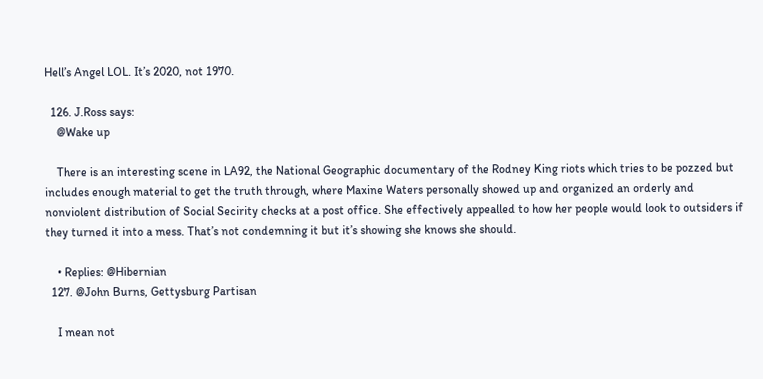Hell’s Angel LOL. It’s 2020, not 1970.

  126. J.Ross says:
    @Wake up

    There is an interesting scene in LA92, the National Geographic documentary of the Rodney King riots which tries to be pozzed but includes enough material to get the truth through, where Maxine Waters personally showed up and organized an orderly and nonviolent distribution of Social Secirity checks at a post office. She effectively appealled to how her people would look to outsiders if they turned it into a mess. That’s not condemning it but it’s showing she knows she should.

    • Replies: @Hibernian
  127. @John Burns, Gettysburg Partisan

    I mean not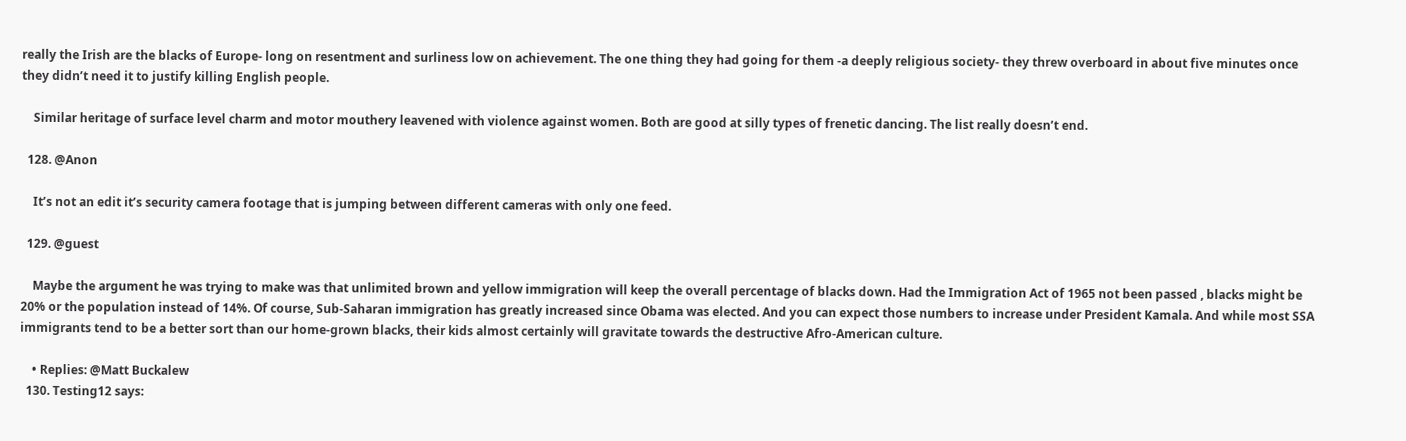really the Irish are the blacks of Europe- long on resentment and surliness low on achievement. The one thing they had going for them -a deeply religious society- they threw overboard in about five minutes once they didn’t need it to justify killing English people.

    Similar heritage of surface level charm and motor mouthery leavened with violence against women. Both are good at silly types of frenetic dancing. The list really doesn’t end.

  128. @Anon

    It’s not an edit it’s security camera footage that is jumping between different cameras with only one feed.

  129. @guest

    Maybe the argument he was trying to make was that unlimited brown and yellow immigration will keep the overall percentage of blacks down. Had the Immigration Act of 1965 not been passed , blacks might be 20% or the population instead of 14%. Of course, Sub-Saharan immigration has greatly increased since Obama was elected. And you can expect those numbers to increase under President Kamala. And while most SSA immigrants tend to be a better sort than our home-grown blacks, their kids almost certainly will gravitate towards the destructive Afro-American culture.

    • Replies: @Matt Buckalew
  130. Testing12 says: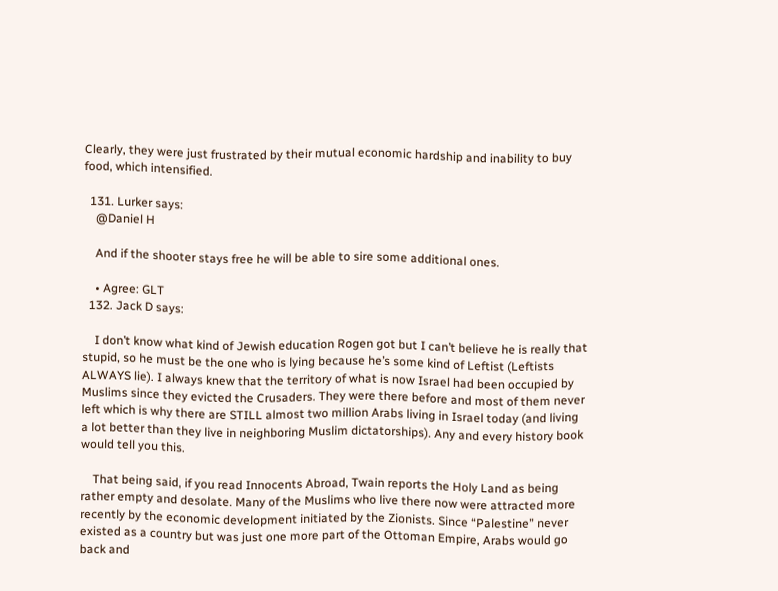Clearly, they were just frustrated by their mutual economic hardship and inability to buy food, which intensified.

  131. Lurker says:
    @Daniel H

    And if the shooter stays free he will be able to sire some additional ones.

    • Agree: GLT
  132. Jack D says:

    I don’t know what kind of Jewish education Rogen got but I can’t believe he is really that stupid, so he must be the one who is lying because he’s some kind of Leftist (Leftists ALWAYS lie). I always knew that the territory of what is now Israel had been occupied by Muslims since they evicted the Crusaders. They were there before and most of them never left which is why there are STILL almost two million Arabs living in Israel today (and living a lot better than they live in neighboring Muslim dictatorships). Any and every history book would tell you this.

    That being said, if you read Innocents Abroad, Twain reports the Holy Land as being rather empty and desolate. Many of the Muslims who live there now were attracted more recently by the economic development initiated by the Zionists. Since “Palestine” never existed as a country but was just one more part of the Ottoman Empire, Arabs would go back and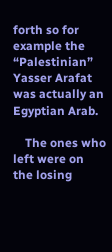forth so for example the “Palestinian” Yasser Arafat was actually an Egyptian Arab.

    The ones who left were on the losing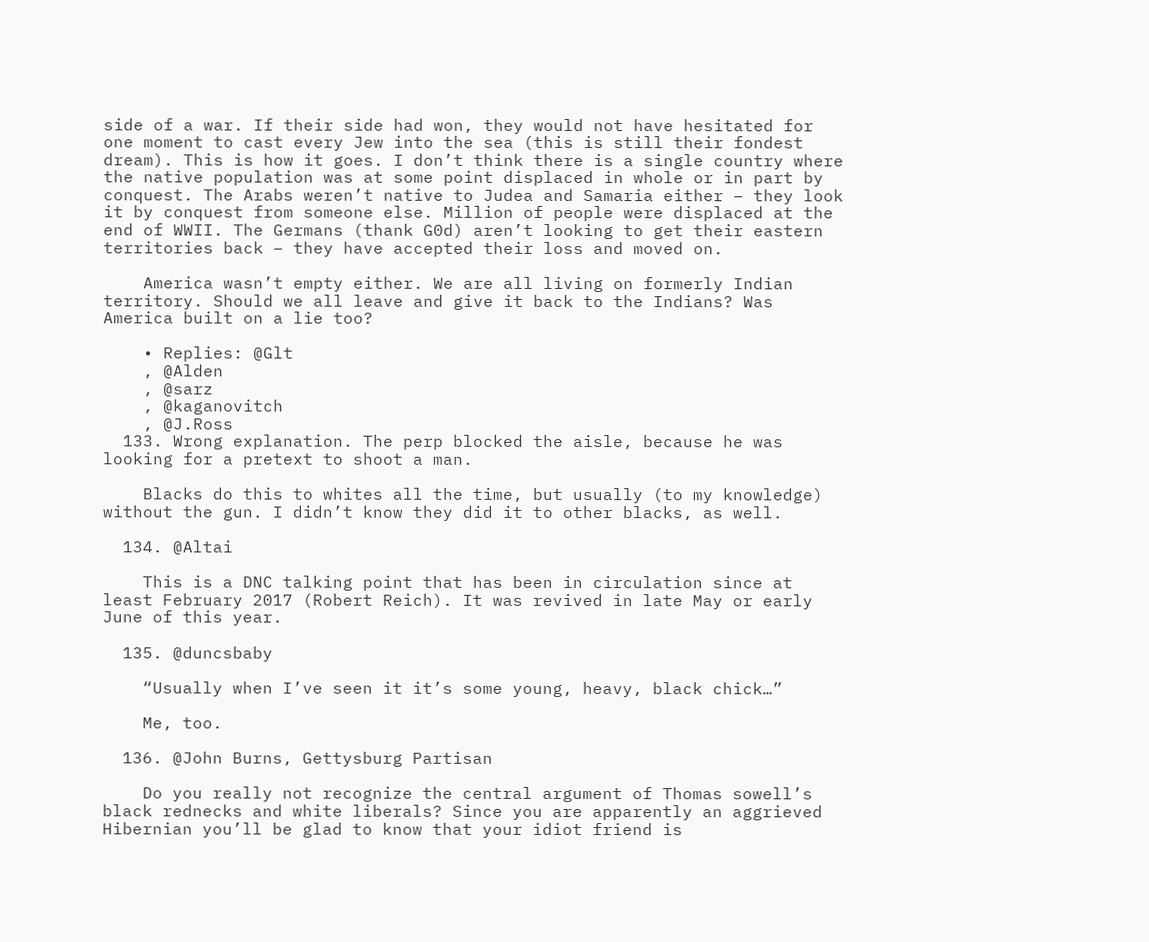side of a war. If their side had won, they would not have hesitated for one moment to cast every Jew into the sea (this is still their fondest dream). This is how it goes. I don’t think there is a single country where the native population was at some point displaced in whole or in part by conquest. The Arabs weren’t native to Judea and Samaria either – they look it by conquest from someone else. Million of people were displaced at the end of WWII. The Germans (thank G0d) aren’t looking to get their eastern territories back – they have accepted their loss and moved on.

    America wasn’t empty either. We are all living on formerly Indian territory. Should we all leave and give it back to the Indians? Was America built on a lie too?

    • Replies: @Glt
    , @Alden
    , @sarz
    , @kaganovitch
    , @J.Ross
  133. Wrong explanation. The perp blocked the aisle, because he was looking for a pretext to shoot a man.

    Blacks do this to whites all the time, but usually (to my knowledge) without the gun. I didn’t know they did it to other blacks, as well.

  134. @Altai

    This is a DNC talking point that has been in circulation since at least February 2017 (Robert Reich). It was revived in late May or early June of this year.

  135. @duncsbaby

    “Usually when I’ve seen it it’s some young, heavy, black chick…”

    Me, too.

  136. @John Burns, Gettysburg Partisan

    Do you really not recognize the central argument of Thomas sowell’s black rednecks and white liberals? Since you are apparently an aggrieved Hibernian you’ll be glad to know that your idiot friend is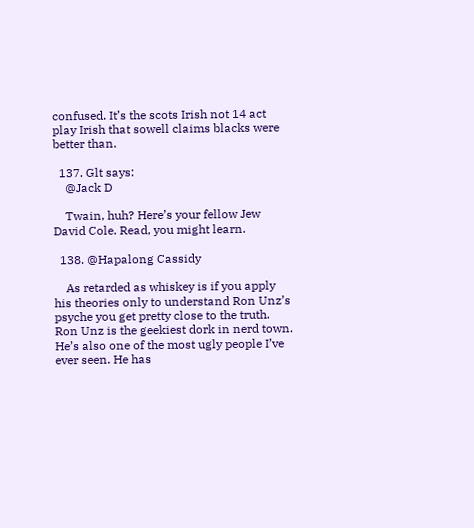confused. It’s the scots Irish not 14 act play Irish that sowell claims blacks were better than.

  137. Glt says:
    @Jack D

    Twain, huh? Here’s your fellow Jew David Cole. Read, you might learn.

  138. @Hapalong Cassidy

    As retarded as whiskey is if you apply his theories only to understand Ron Unz’s psyche you get pretty close to the truth. Ron Unz is the geekiest dork in nerd town. He’s also one of the most ugly people I’ve ever seen. He has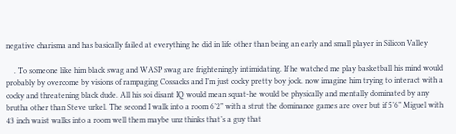negative charisma and has basically failed at everything he did in life other than being an early and small player in Silicon Valley

    . To someone like him black swag and WASP swag are frighteningly intimidating. If he watched me play basketball his mind would probably by overcome by visions of rampaging Cossacks and I’m just cocky pretty boy jock. now imagine him trying to interact with a cocky and threatening black dude. All his soi disant IQ would mean squat-he would be physically and mentally dominated by any brutha other than Steve urkel. The second I walk into a room 6’2” with a strut the dominance games are over but if 5’6” Miguel with 43 inch waist walks into a room well them maybe unz thinks that’s a guy that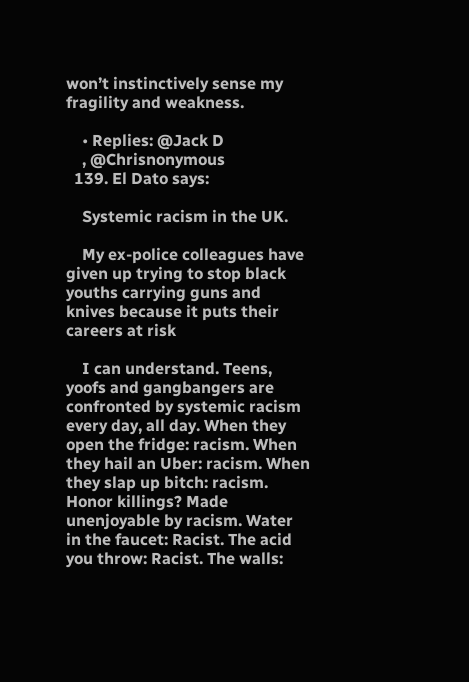won’t instinctively sense my fragility and weakness.

    • Replies: @Jack D
    , @Chrisnonymous
  139. El Dato says:

    Systemic racism in the UK.

    My ex-police colleagues have given up trying to stop black youths carrying guns and knives because it puts their careers at risk

    I can understand. Teens, yoofs and gangbangers are confronted by systemic racism every day, all day. When they open the fridge: racism. When they hail an Uber: racism. When they slap up bitch: racism. Honor killings? Made unenjoyable by racism. Water in the faucet: Racist. The acid you throw: Racist. The walls: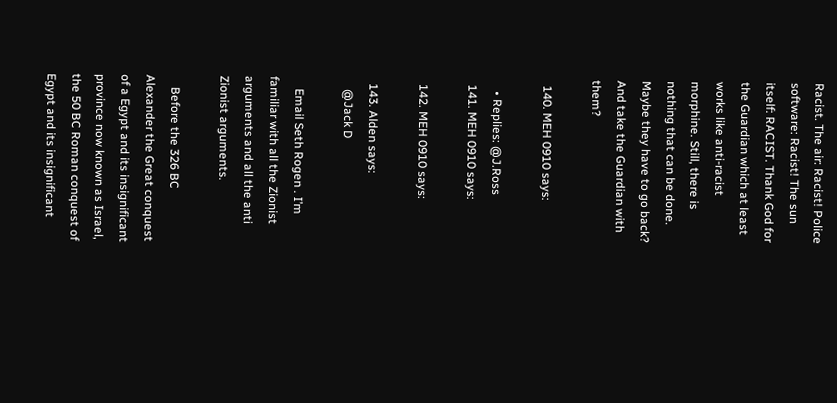Racist. The air: Racist! Police software: Racist! The sun itself: RACIST. Thank God for the Guardian which at least works like anti-racist morphine. Still, there is nothing that can be done. Maybe they have to go back? And take the Guardian with them?

  140. MEH 0910 says:

    • Replies: @J.Ross
  141. MEH 0910 says:

  142. MEH 0910 says:

  143. Alden says:
    @Jack D

    Email Seth Rogen . I’m familiar with all the Zionist arguments and all the anti Zionist arguments.

    Before the 326 BC Alexander the Great conquest of a Egypt and its insignificant province now known as Israel, the 50 BC Roman conquest of Egypt and its insignificant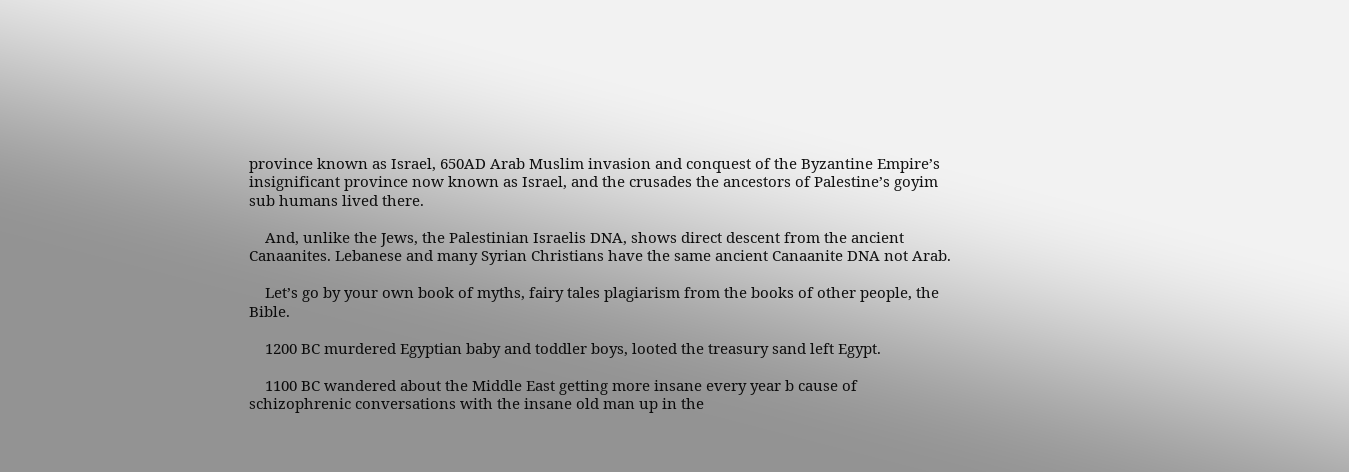province known as Israel, 650AD Arab Muslim invasion and conquest of the Byzantine Empire’s insignificant province now known as Israel, and the crusades the ancestors of Palestine’s goyim sub humans lived there.

    And, unlike the Jews, the Palestinian Israelis DNA, shows direct descent from the ancient Canaanites. Lebanese and many Syrian Christians have the same ancient Canaanite DNA not Arab.

    Let’s go by your own book of myths, fairy tales plagiarism from the books of other people, the Bible.

    1200 BC murdered Egyptian baby and toddler boys, looted the treasury sand left Egypt.

    1100 BC wandered about the Middle East getting more insane every year b cause of schizophrenic conversations with the insane old man up in the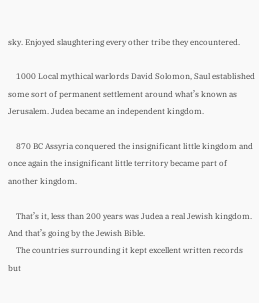sky. Enjoyed slaughtering every other tribe they encountered.

    1000 Local mythical warlords David Solomon, Saul established some sort of permanent settlement around what’s known as Jerusalem. Judea became an independent kingdom.

    870 BC Assyria conquered the insignificant little kingdom and once again the insignificant little territory became part of another kingdom.

    That’s it, less than 200 years was Judea a real Jewish kingdom. And that’s going by the Jewish Bible.
    The countries surrounding it kept excellent written records but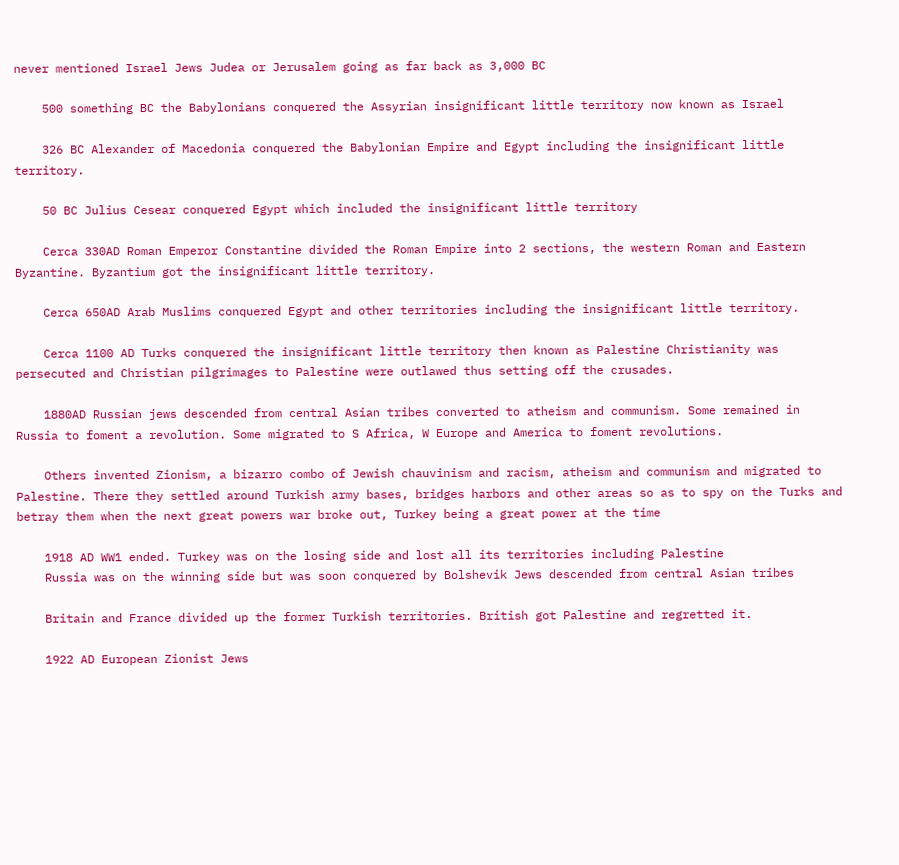never mentioned Israel Jews Judea or Jerusalem going as far back as 3,000 BC

    500 something BC the Babylonians conquered the Assyrian insignificant little territory now known as Israel

    326 BC Alexander of Macedonia conquered the Babylonian Empire and Egypt including the insignificant little territory.

    50 BC Julius Cesear conquered Egypt which included the insignificant little territory

    Cerca 330AD Roman Emperor Constantine divided the Roman Empire into 2 sections, the western Roman and Eastern Byzantine. Byzantium got the insignificant little territory.

    Cerca 650AD Arab Muslims conquered Egypt and other territories including the insignificant little territory.

    Cerca 1100 AD Turks conquered the insignificant little territory then known as Palestine Christianity was persecuted and Christian pilgrimages to Palestine were outlawed thus setting off the crusades.

    1880AD Russian jews descended from central Asian tribes converted to atheism and communism. Some remained in Russia to foment a revolution. Some migrated to S Africa, W Europe and America to foment revolutions.

    Others invented Zionism, a bizarro combo of Jewish chauvinism and racism, atheism and communism and migrated to Palestine. There they settled around Turkish army bases, bridges harbors and other areas so as to spy on the Turks and betray them when the next great powers war broke out, Turkey being a great power at the time

    1918 AD WW1 ended. Turkey was on the losing side and lost all its territories including Palestine
    Russia was on the winning side but was soon conquered by Bolshevik Jews descended from central Asian tribes

    Britain and France divided up the former Turkish territories. British got Palestine and regretted it.

    1922 AD European Zionist Jews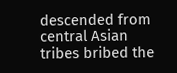descended from central Asian tribes bribed the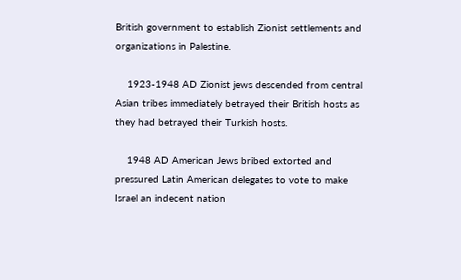British government to establish Zionist settlements and organizations in Palestine.

    1923-1948 AD Zionist jews descended from central Asian tribes immediately betrayed their British hosts as they had betrayed their Turkish hosts.

    1948 AD American Jews bribed extorted and pressured Latin American delegates to vote to make Israel an indecent nation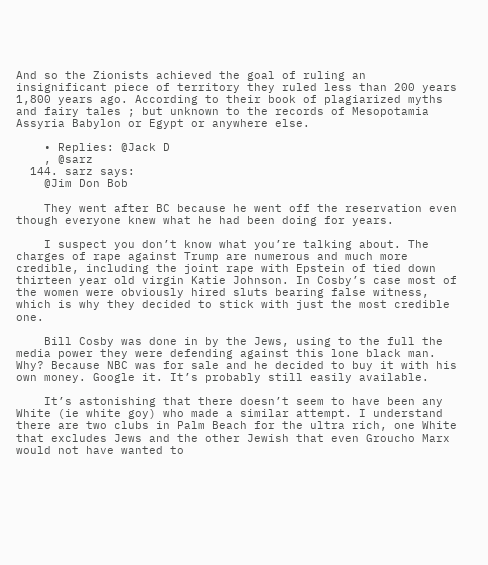And so the Zionists achieved the goal of ruling an insignificant piece of territory they ruled less than 200 years 1,800 years ago. According to their book of plagiarized myths and fairy tales ; but unknown to the records of Mesopotamia Assyria Babylon or Egypt or anywhere else.

    • Replies: @Jack D
    , @sarz
  144. sarz says:
    @Jim Don Bob

    They went after BC because he went off the reservation even though everyone knew what he had been doing for years.

    I suspect you don’t know what you’re talking about. The charges of rape against Trump are numerous and much more credible, including the joint rape with Epstein of tied down thirteen year old virgin Katie Johnson. In Cosby’s case most of the women were obviously hired sluts bearing false witness, which is why they decided to stick with just the most credible one.

    Bill Cosby was done in by the Jews, using to the full the media power they were defending against this lone black man. Why? Because NBC was for sale and he decided to buy it with his own money. Google it. It’s probably still easily available.

    It’s astonishing that there doesn’t seem to have been any White (ie white goy) who made a similar attempt. I understand there are two clubs in Palm Beach for the ultra rich, one White that excludes Jews and the other Jewish that even Groucho Marx would not have wanted to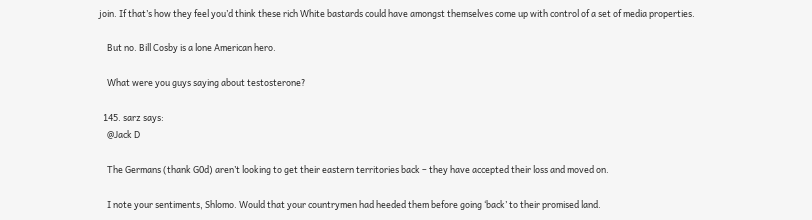join. If that’s how they feel you’d think these rich White bastards could have amongst themselves come up with control of a set of media properties.

    But no. Bill Cosby is a lone American hero.

    What were you guys saying about testosterone?

  145. sarz says:
    @Jack D

    The Germans (thank G0d) aren’t looking to get their eastern territories back – they have accepted their loss and moved on.

    I note your sentiments, Shlomo. Would that your countrymen had heeded them before going ‘back’ to their promised land.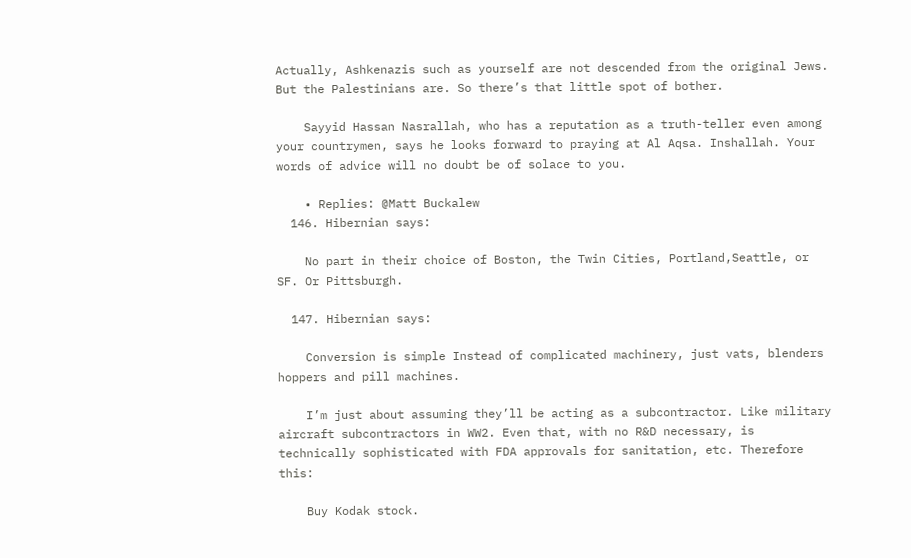Actually, Ashkenazis such as yourself are not descended from the original Jews. But the Palestinians are. So there’s that little spot of bother.

    Sayyid Hassan Nasrallah, who has a reputation as a truth-teller even among your countrymen, says he looks forward to praying at Al Aqsa. Inshallah. Your words of advice will no doubt be of solace to you.

    • Replies: @Matt Buckalew
  146. Hibernian says:

    No part in their choice of Boston, the Twin Cities, Portland,Seattle, or SF. Or Pittsburgh.

  147. Hibernian says:

    Conversion is simple Instead of complicated machinery, just vats, blenders hoppers and pill machines.

    I’m just about assuming they’ll be acting as a subcontractor. Like military aircraft subcontractors in WW2. Even that, with no R&D necessary, is technically sophisticated with FDA approvals for sanitation, etc. Therefore this:

    Buy Kodak stock.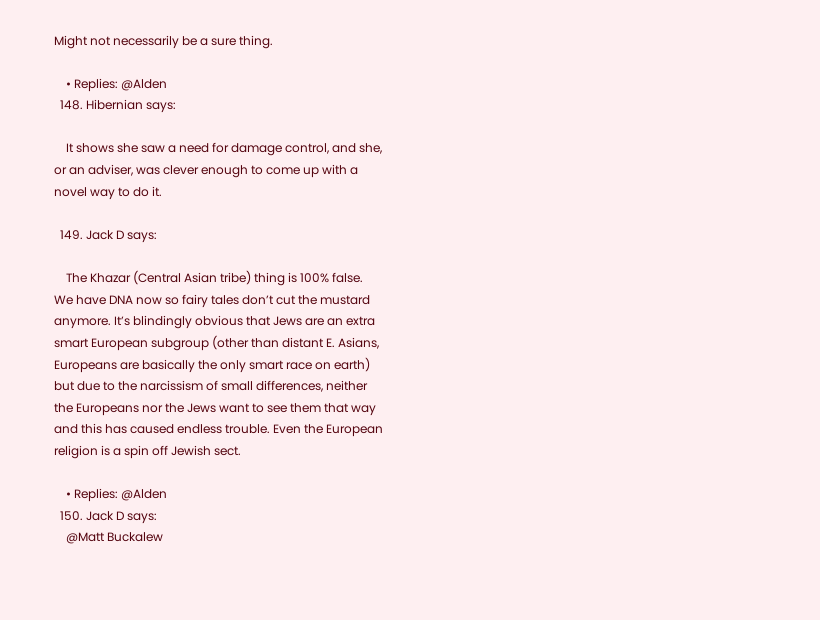Might not necessarily be a sure thing.

    • Replies: @Alden
  148. Hibernian says:

    It shows she saw a need for damage control, and she, or an adviser, was clever enough to come up with a novel way to do it.

  149. Jack D says:

    The Khazar (Central Asian tribe) thing is 100% false. We have DNA now so fairy tales don’t cut the mustard anymore. It’s blindingly obvious that Jews are an extra smart European subgroup (other than distant E. Asians, Europeans are basically the only smart race on earth) but due to the narcissism of small differences, neither the Europeans nor the Jews want to see them that way and this has caused endless trouble. Even the European religion is a spin off Jewish sect.

    • Replies: @Alden
  150. Jack D says:
    @Matt Buckalew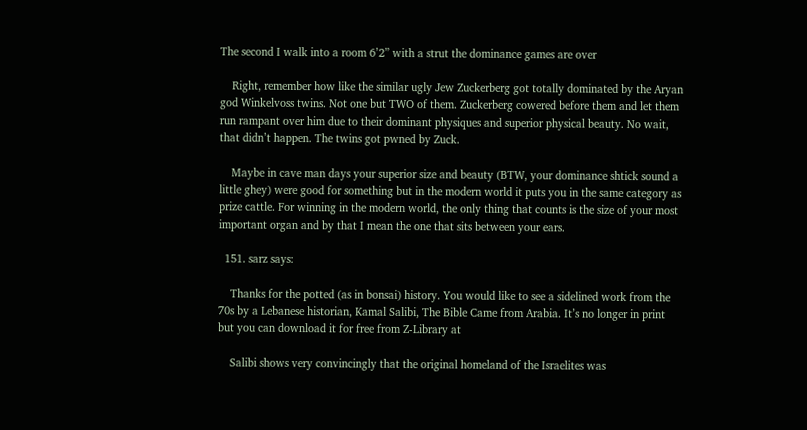The second I walk into a room 6’2” with a strut the dominance games are over

    Right, remember how like the similar ugly Jew Zuckerberg got totally dominated by the Aryan god Winkelvoss twins. Not one but TWO of them. Zuckerberg cowered before them and let them run rampant over him due to their dominant physiques and superior physical beauty. No wait, that didn’t happen. The twins got pwned by Zuck.

    Maybe in cave man days your superior size and beauty (BTW, your dominance shtick sound a little ghey) were good for something but in the modern world it puts you in the same category as prize cattle. For winning in the modern world, the only thing that counts is the size of your most important organ and by that I mean the one that sits between your ears.

  151. sarz says:

    Thanks for the potted (as in bonsai) history. You would like to see a sidelined work from the 70s by a Lebanese historian, Kamal Salibi, The Bible Came from Arabia. It’s no longer in print but you can download it for free from Z-Library at

    Salibi shows very convincingly that the original homeland of the Israelites was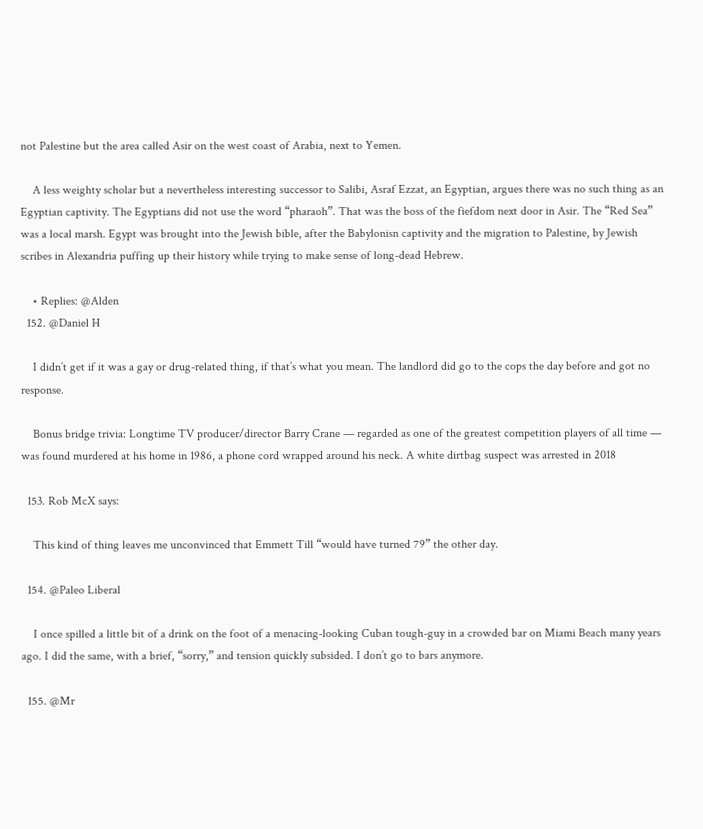not Palestine but the area called Asir on the west coast of Arabia, next to Yemen.

    A less weighty scholar but a nevertheless interesting successor to Salibi, Asraf Ezzat, an Egyptian, argues there was no such thing as an Egyptian captivity. The Egyptians did not use the word “pharaoh”. That was the boss of the fiefdom next door in Asir. The “Red Sea” was a local marsh. Egypt was brought into the Jewish bible, after the Babylonisn captivity and the migration to Palestine, by Jewish scribes in Alexandria puffing up their history while trying to make sense of long-dead Hebrew.

    • Replies: @Alden
  152. @Daniel H

    I didn’t get if it was a gay or drug-related thing, if that’s what you mean. The landlord did go to the cops the day before and got no response.

    Bonus bridge trivia: Longtime TV producer/director Barry Crane — regarded as one of the greatest competition players of all time — was found murdered at his home in 1986, a phone cord wrapped around his neck. A white dirtbag suspect was arrested in 2018

  153. Rob McX says:

    This kind of thing leaves me unconvinced that Emmett Till “would have turned 79” the other day.

  154. @Paleo Liberal

    I once spilled a little bit of a drink on the foot of a menacing-looking Cuban tough-guy in a crowded bar on Miami Beach many years ago. I did the same, with a brief, “sorry,” and tension quickly subsided. I don’t go to bars anymore.

  155. @Mr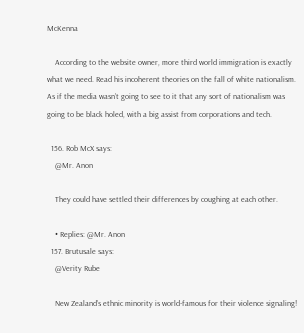McKenna

    According to the website owner, more third world immigration is exactly what we need. Read his incoherent theories on the fall of white nationalism. As if the media wasn’t going to see to it that any sort of nationalism was going to be black holed, with a big assist from corporations and tech.

  156. Rob McX says:
    @Mr. Anon

    They could have settled their differences by coughing at each other.

    • Replies: @Mr. Anon
  157. Brutusale says:
    @Verity Rube

    New Zealand’s ethnic minority is world-famous for their violence signaling!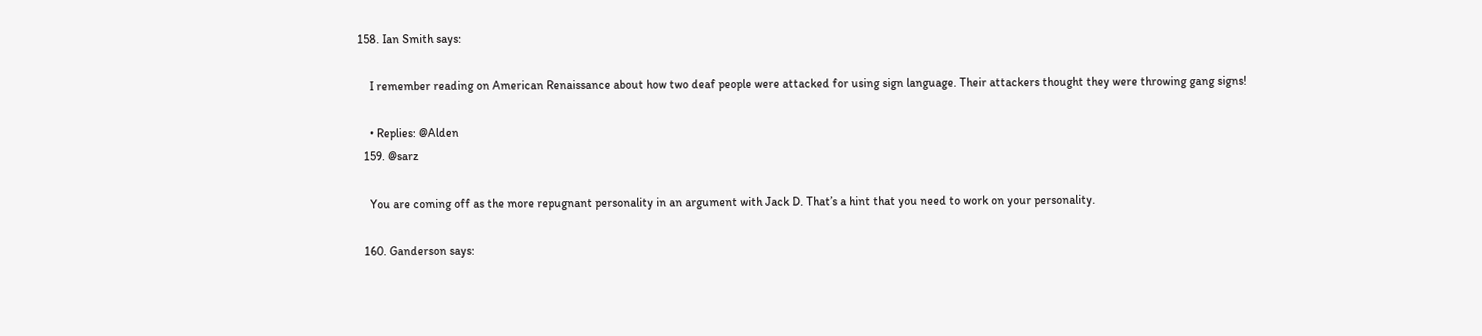158. Ian Smith says:

    I remember reading on American Renaissance about how two deaf people were attacked for using sign language. Their attackers thought they were throwing gang signs!

    • Replies: @Alden
  159. @sarz

    You are coming off as the more repugnant personality in an argument with Jack D. That’s a hint that you need to work on your personality.

  160. Ganderson says: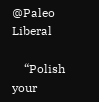@Paleo Liberal

    “Polish your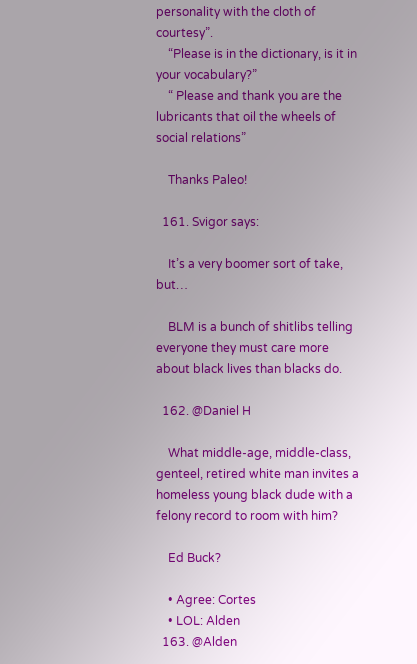personality with the cloth of courtesy”.
    “Please is in the dictionary, is it in your vocabulary?”
    “ Please and thank you are the lubricants that oil the wheels of social relations”

    Thanks Paleo!

  161. Svigor says:

    It’s a very boomer sort of take, but…

    BLM is a bunch of shitlibs telling everyone they must care more about black lives than blacks do.

  162. @Daniel H

    What middle-age, middle-class, genteel, retired white man invites a homeless young black dude with a felony record to room with him?

    Ed Buck?

    • Agree: Cortes
    • LOL: Alden
  163. @Alden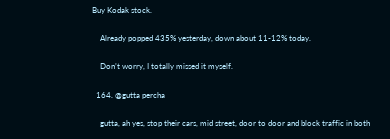Buy Kodak stock.

    Already popped 435% yesterday, down about 11-12% today.

    Don’t worry, I totally missed it myself.

  164. @gutta percha

    gutta, ah yes, stop their cars, mid street, door to door and block traffic in both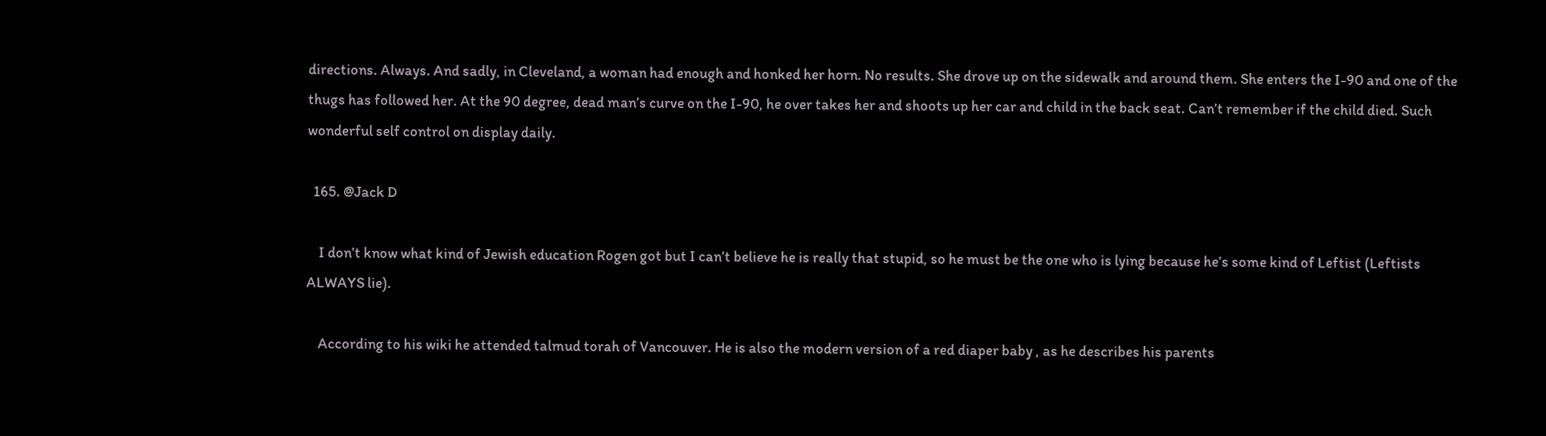directions. Always. And sadly, in Cleveland, a woman had enough and honked her horn. No results. She drove up on the sidewalk and around them. She enters the I-90 and one of the thugs has followed her. At the 90 degree, dead man’s curve on the I-90, he over takes her and shoots up her car and child in the back seat. Can’t remember if the child died. Such wonderful self control on display daily.

  165. @Jack D

    I don’t know what kind of Jewish education Rogen got but I can’t believe he is really that stupid, so he must be the one who is lying because he’s some kind of Leftist (Leftists ALWAYS lie).

    According to his wiki he attended talmud torah of Vancouver. He is also the modern version of a red diaper baby , as he describes his parents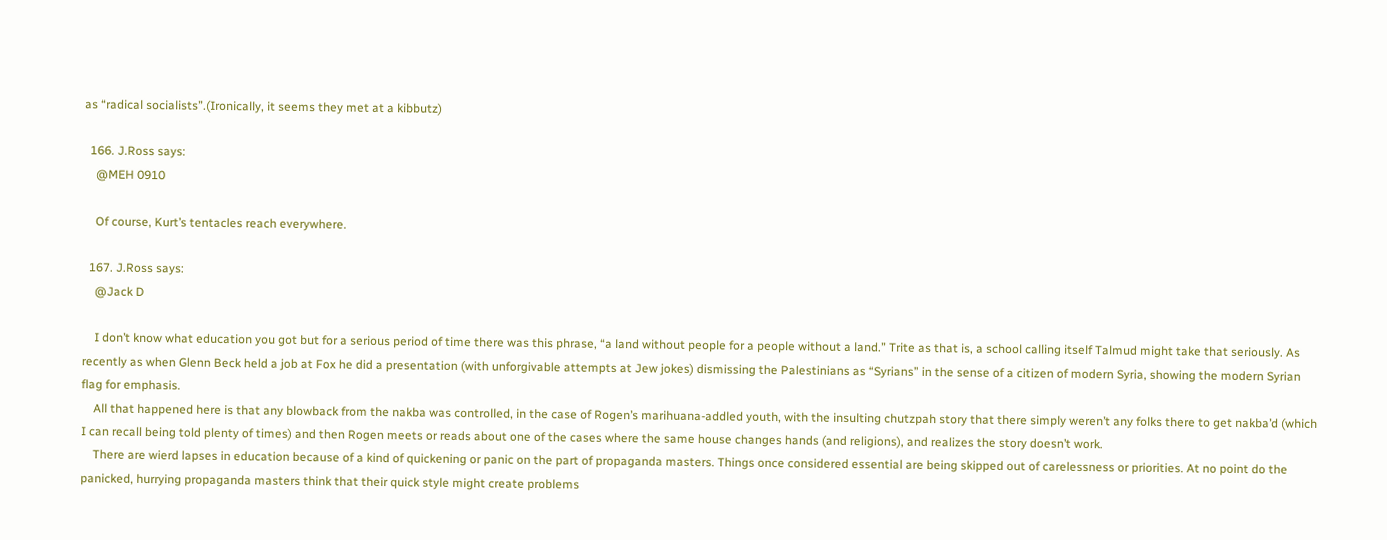as “radical socialists”.(Ironically, it seems they met at a kibbutz)

  166. J.Ross says:
    @MEH 0910

    Of course, Kurt’s tentacles reach everywhere.

  167. J.Ross says:
    @Jack D

    I don’t know what education you got but for a serious period of time there was this phrase, “a land without people for a people without a land.” Trite as that is, a school calling itself Talmud might take that seriously. As recently as when Glenn Beck held a job at Fox he did a presentation (with unforgivable attempts at Jew jokes) dismissing the Palestinians as “Syrians” in the sense of a citizen of modern Syria, showing the modern Syrian flag for emphasis.
    All that happened here is that any blowback from the nakba was controlled, in the case of Rogen’s marihuana-addled youth, with the insulting chutzpah story that there simply weren’t any folks there to get nakba’d (which I can recall being told plenty of times) and then Rogen meets or reads about one of the cases where the same house changes hands (and religions), and realizes the story doesn’t work.
    There are wierd lapses in education because of a kind of quickening or panic on the part of propaganda masters. Things once considered essential are being skipped out of carelessness or priorities. At no point do the panicked, hurrying propaganda masters think that their quick style might create problems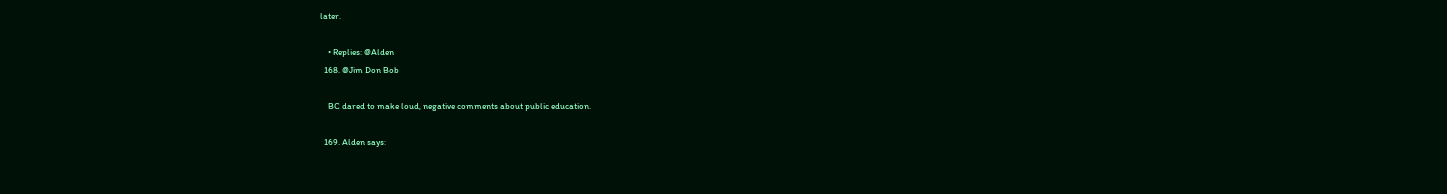later.

    • Replies: @Alden
  168. @Jim Don Bob

    BC dared to make loud, negative comments about public education.

  169. Alden says: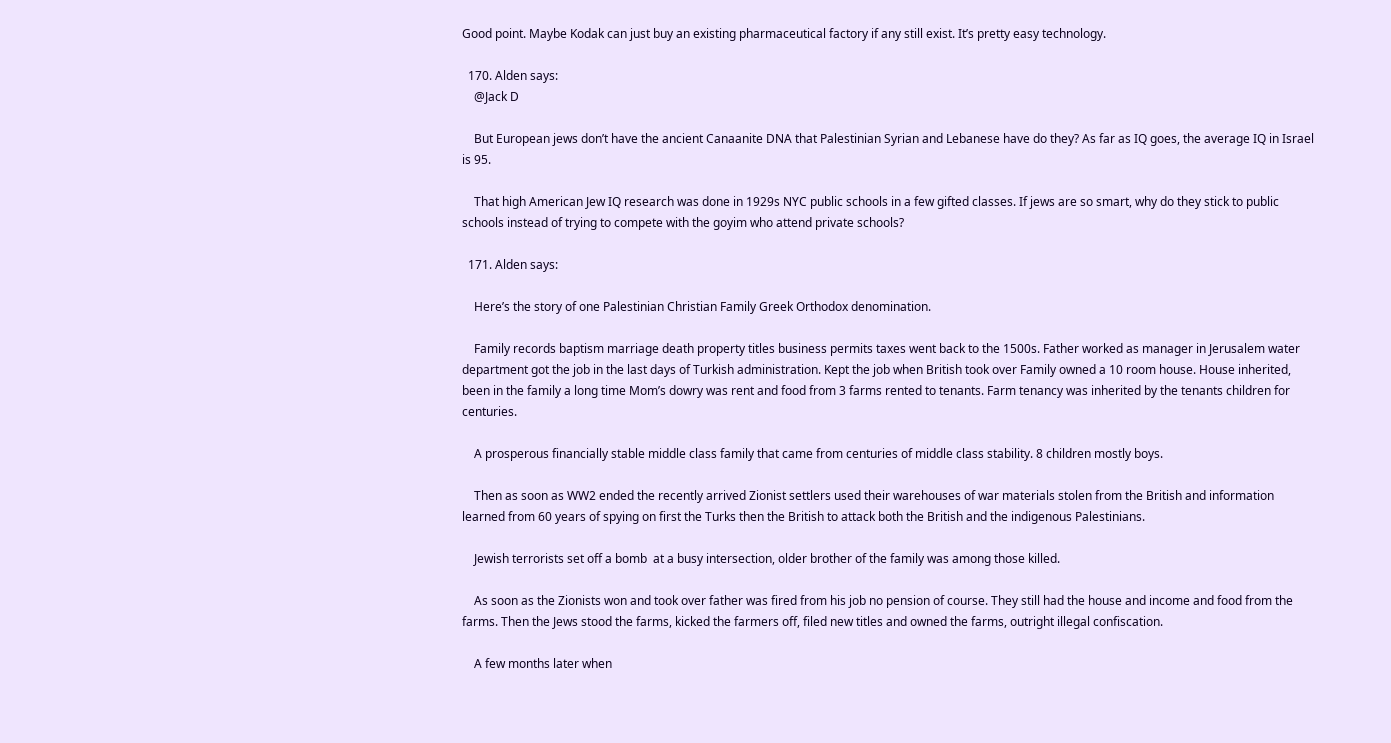Good point. Maybe Kodak can just buy an existing pharmaceutical factory if any still exist. It’s pretty easy technology.

  170. Alden says:
    @Jack D

    But European jews don’t have the ancient Canaanite DNA that Palestinian Syrian and Lebanese have do they? As far as IQ goes, the average IQ in Israel is 95.

    That high American Jew IQ research was done in 1929s NYC public schools in a few gifted classes. If jews are so smart, why do they stick to public schools instead of trying to compete with the goyim who attend private schools?

  171. Alden says:

    Here’s the story of one Palestinian Christian Family Greek Orthodox denomination.

    Family records baptism marriage death property titles business permits taxes went back to the 1500s. Father worked as manager in Jerusalem water department got the job in the last days of Turkish administration. Kept the job when British took over Family owned a 10 room house. House inherited, been in the family a long time Mom’s dowry was rent and food from 3 farms rented to tenants. Farm tenancy was inherited by the tenants children for centuries.

    A prosperous financially stable middle class family that came from centuries of middle class stability. 8 children mostly boys.

    Then as soon as WW2 ended the recently arrived Zionist settlers used their warehouses of war materials stolen from the British and information learned from 60 years of spying on first the Turks then the British to attack both the British and the indigenous Palestinians.

    Jewish terrorists set off a bomb  at a busy intersection, older brother of the family was among those killed.

    As soon as the Zionists won and took over father was fired from his job no pension of course. They still had the house and income and food from the farms. Then the Jews stood the farms, kicked the farmers off, filed new titles and owned the farms, outright illegal confiscation.

    A few months later when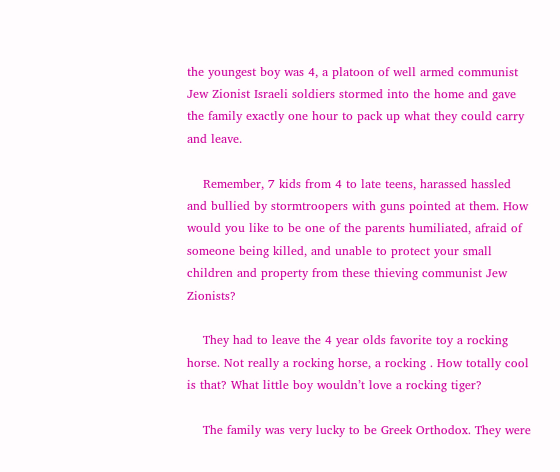the youngest boy was 4, a platoon of well armed communist Jew Zionist Israeli soldiers stormed into the home and gave the family exactly one hour to pack up what they could carry and leave.

    Remember, 7 kids from 4 to late teens, harassed hassled and bullied by stormtroopers with guns pointed at them. How would you like to be one of the parents humiliated, afraid of someone being killed, and unable to protect your small children and property from these thieving communist Jew Zionists?

    They had to leave the 4 year olds favorite toy a rocking horse. Not really a rocking horse, a rocking . How totally cool is that? What little boy wouldn’t love a rocking tiger?

    The family was very lucky to be Greek Orthodox. They were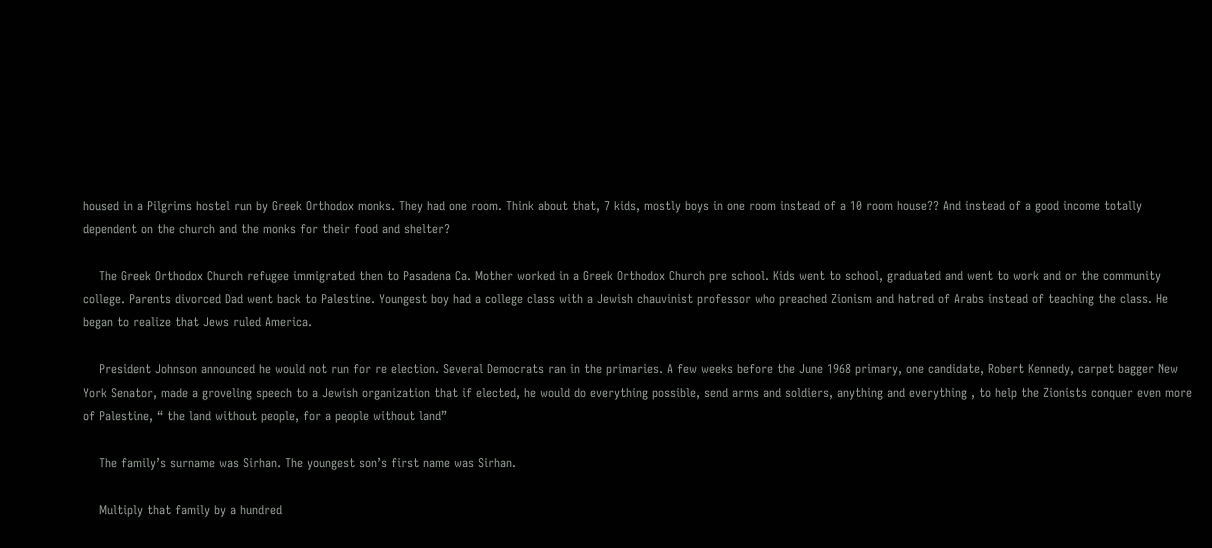housed in a Pilgrims hostel run by Greek Orthodox monks. They had one room. Think about that, 7 kids, mostly boys in one room instead of a 10 room house?? And instead of a good income totally dependent on the church and the monks for their food and shelter?

    The Greek Orthodox Church refugee immigrated then to Pasadena Ca. Mother worked in a Greek Orthodox Church pre school. Kids went to school, graduated and went to work and or the community college. Parents divorced Dad went back to Palestine. Youngest boy had a college class with a Jewish chauvinist professor who preached Zionism and hatred of Arabs instead of teaching the class. He began to realize that Jews ruled America.

    President Johnson announced he would not run for re election. Several Democrats ran in the primaries. A few weeks before the June 1968 primary, one candidate, Robert Kennedy, carpet bagger New York Senator, made a groveling speech to a Jewish organization that if elected, he would do everything possible, send arms and soldiers, anything and everything , to help the Zionists conquer even more of Palestine, “ the land without people, for a people without land”

    The family’s surname was Sirhan. The youngest son’s first name was Sirhan.

    Multiply that family by a hundred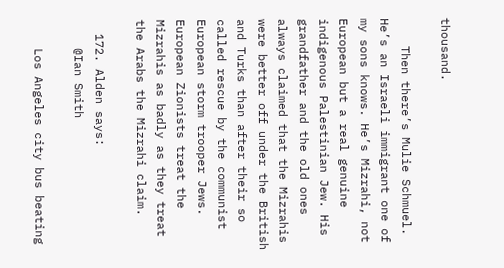thousand.

    Then there’s Mulie Schmuel. He’s an Israeli immigrant one of my sons knows. He’s Mizrahi, not European but a real genuine indigenous Palestinian Jew. His grandfather and the old ones always claimed that the Mizrahis were better off under the British and Turks than after their so called rescue by the communist European storm trooper Jews. European Zionists treat the Mizrahis as badly as they treat the Arabs the Mizrahi claim.

  172. Alden says:
    @Ian Smith

    Los Angeles city bus beating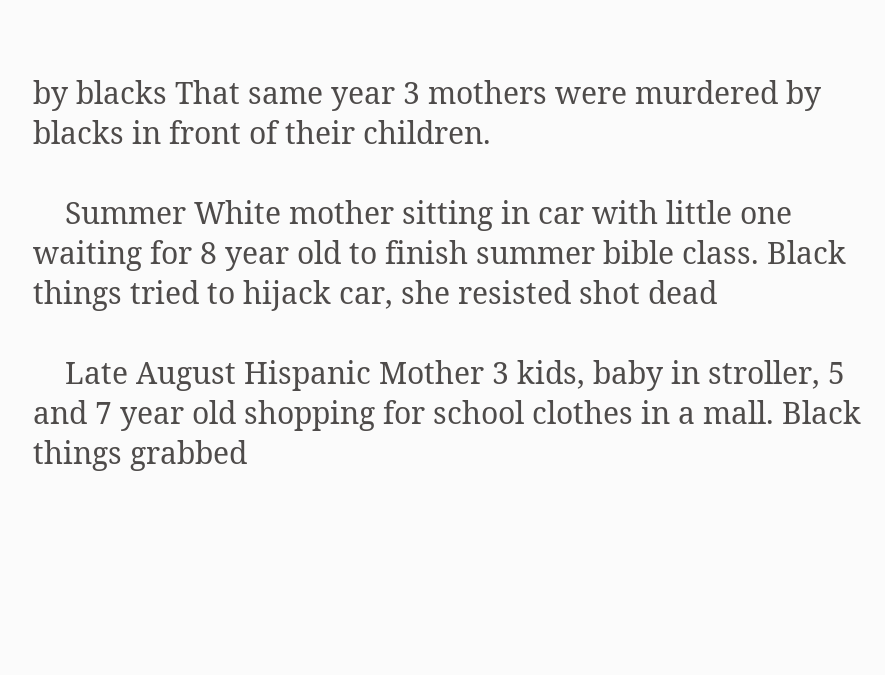by blacks That same year 3 mothers were murdered by blacks in front of their children.

    Summer White mother sitting in car with little one waiting for 8 year old to finish summer bible class. Black things tried to hijack car, she resisted shot dead

    Late August Hispanic Mother 3 kids, baby in stroller, 5 and 7 year old shopping for school clothes in a mall. Black things grabbed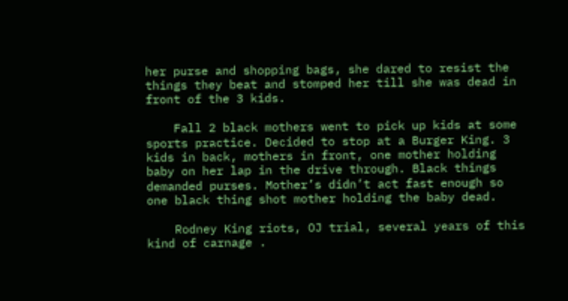her purse and shopping bags, she dared to resist the things they beat and stomped her till she was dead in front of the 3 kids.

    Fall 2 black mothers went to pick up kids at some sports practice. Decided to stop at a Burger King. 3 kids in back, mothers in front, one mother holding baby on her lap in the drive through. Black things demanded purses. Mother’s didn’t act fast enough so one black thing shot mother holding the baby dead.

    Rodney King riots, OJ trial, several years of this kind of carnage .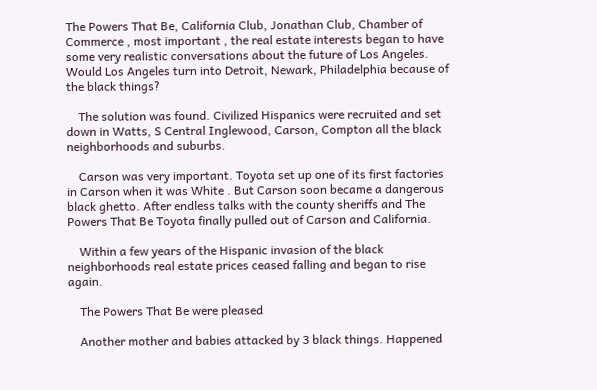The Powers That Be, California Club, Jonathan Club, Chamber of Commerce , most important , the real estate interests began to have some very realistic conversations about the future of Los Angeles. Would Los Angeles turn into Detroit, Newark, Philadelphia because of the black things?

    The solution was found. Civilized Hispanics were recruited and set down in Watts, S Central Inglewood, Carson, Compton all the black neighborhoods and suburbs.

    Carson was very important. Toyota set up one of its first factories in Carson when it was White . But Carson soon became a dangerous black ghetto. After endless talks with the county sheriffs and The Powers That Be Toyota finally pulled out of Carson and California.

    Within a few years of the Hispanic invasion of the black neighborhoods real estate prices ceased falling and began to rise again.

    The Powers That Be were pleased

    Another mother and babies attacked by 3 black things. Happened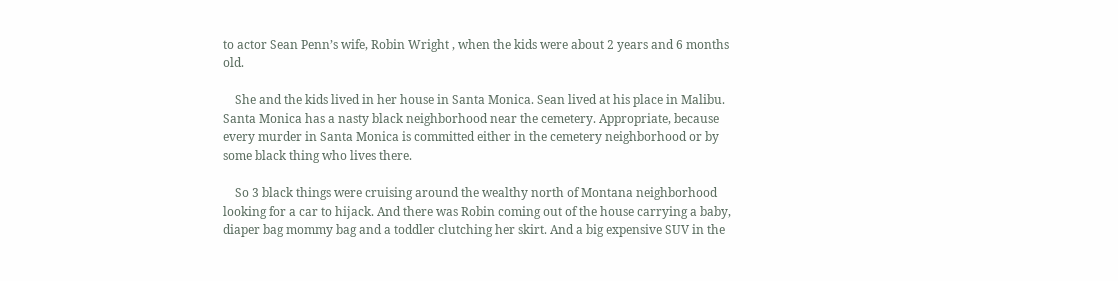to actor Sean Penn’s wife, Robin Wright , when the kids were about 2 years and 6 months old.

    She and the kids lived in her house in Santa Monica. Sean lived at his place in Malibu. Santa Monica has a nasty black neighborhood near the cemetery. Appropriate, because every murder in Santa Monica is committed either in the cemetery neighborhood or by some black thing who lives there.

    So 3 black things were cruising around the wealthy north of Montana neighborhood looking for a car to hijack. And there was Robin coming out of the house carrying a baby, diaper bag mommy bag and a toddler clutching her skirt. And a big expensive SUV in the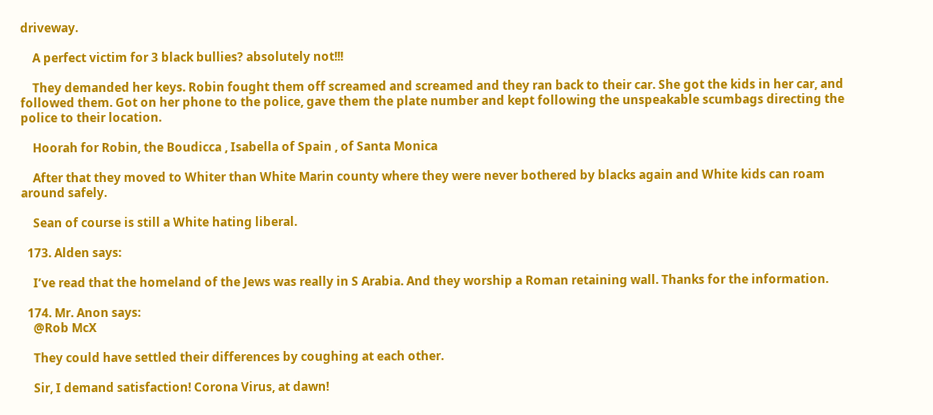driveway.

    A perfect victim for 3 black bullies? absolutely not!!!

    They demanded her keys. Robin fought them off screamed and screamed and they ran back to their car. She got the kids in her car, and followed them. Got on her phone to the police, gave them the plate number and kept following the unspeakable scumbags directing the police to their location.

    Hoorah for Robin, the Boudicca , Isabella of Spain , of Santa Monica

    After that they moved to Whiter than White Marin county where they were never bothered by blacks again and White kids can roam around safely.

    Sean of course is still a White hating liberal.

  173. Alden says:

    I’ve read that the homeland of the Jews was really in S Arabia. And they worship a Roman retaining wall. Thanks for the information.

  174. Mr. Anon says:
    @Rob McX

    They could have settled their differences by coughing at each other.

    Sir, I demand satisfaction! Corona Virus, at dawn!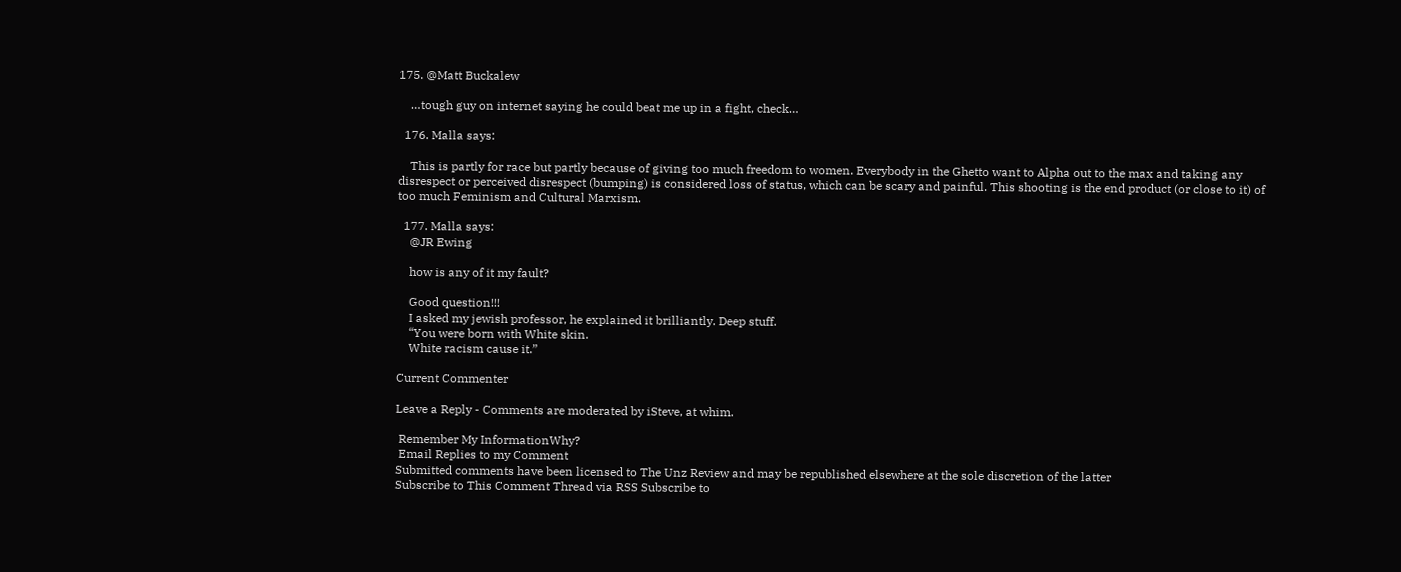175. @Matt Buckalew

    …tough guy on internet saying he could beat me up in a fight, check…

  176. Malla says:

    This is partly for race but partly because of giving too much freedom to women. Everybody in the Ghetto want to Alpha out to the max and taking any disrespect or perceived disrespect (bumping) is considered loss of status, which can be scary and painful. This shooting is the end product (or close to it) of too much Feminism and Cultural Marxism.

  177. Malla says:
    @JR Ewing

    how is any of it my fault?

    Good question!!!
    I asked my jewish professor, he explained it brilliantly. Deep stuff.
    “You were born with White skin.
    White racism cause it.”

Current Commenter

Leave a Reply - Comments are moderated by iSteve, at whim.

 Remember My InformationWhy?
 Email Replies to my Comment
Submitted comments have been licensed to The Unz Review and may be republished elsewhere at the sole discretion of the latter
Subscribe to This Comment Thread via RSS Subscribe to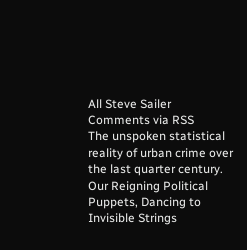All Steve Sailer Comments via RSS
The unspoken statistical reality of urban crime over the last quarter century.
Our Reigning Political Puppets, Dancing to Invisible Strings